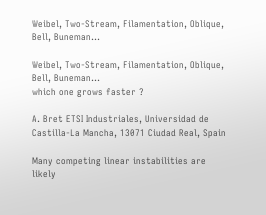Weibel, Two-Stream, Filamentation, Oblique, Bell, Buneman…

Weibel, Two-Stream, Filamentation, Oblique, Bell, Buneman…
which one grows faster ?

A. Bret ETSI Industriales, Universidad de Castilla-La Mancha, 13071 Ciudad Real, Spain

Many competing linear instabilities are likely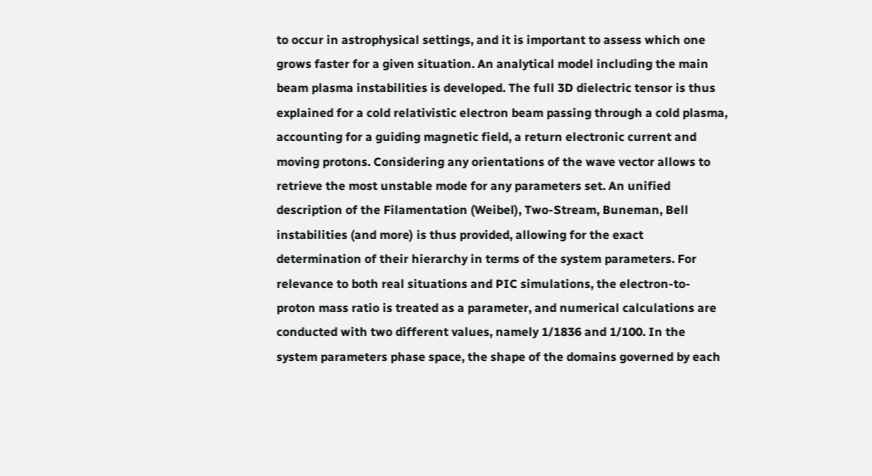to occur in astrophysical settings, and it is important to assess which one grows faster for a given situation. An analytical model including the main beam plasma instabilities is developed. The full 3D dielectric tensor is thus explained for a cold relativistic electron beam passing through a cold plasma, accounting for a guiding magnetic field, a return electronic current and moving protons. Considering any orientations of the wave vector allows to retrieve the most unstable mode for any parameters set. An unified description of the Filamentation (Weibel), Two-Stream, Buneman, Bell instabilities (and more) is thus provided, allowing for the exact determination of their hierarchy in terms of the system parameters. For relevance to both real situations and PIC simulations, the electron-to-proton mass ratio is treated as a parameter, and numerical calculations are conducted with two different values, namely 1/1836 and 1/100. In the system parameters phase space, the shape of the domains governed by each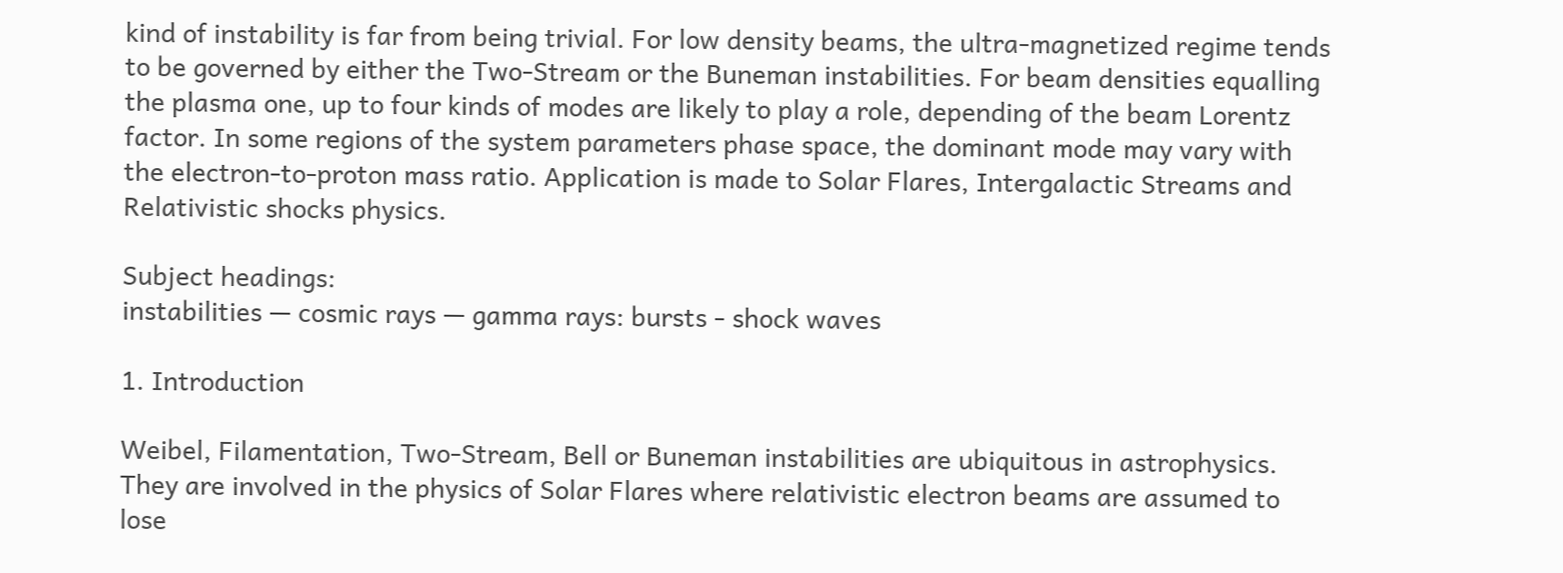kind of instability is far from being trivial. For low density beams, the ultra-magnetized regime tends to be governed by either the Two-Stream or the Buneman instabilities. For beam densities equalling the plasma one, up to four kinds of modes are likely to play a role, depending of the beam Lorentz factor. In some regions of the system parameters phase space, the dominant mode may vary with the electron-to-proton mass ratio. Application is made to Solar Flares, Intergalactic Streams and Relativistic shocks physics.

Subject headings:
instabilities — cosmic rays — gamma rays: bursts - shock waves

1. Introduction

Weibel, Filamentation, Two-Stream, Bell or Buneman instabilities are ubiquitous in astrophysics. They are involved in the physics of Solar Flares where relativistic electron beams are assumed to lose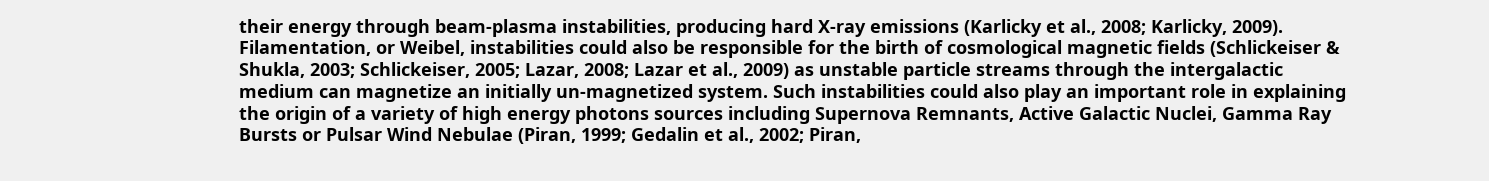their energy through beam-plasma instabilities, producing hard X-ray emissions (Karlicky et al., 2008; Karlicky, 2009). Filamentation, or Weibel, instabilities could also be responsible for the birth of cosmological magnetic fields (Schlickeiser & Shukla, 2003; Schlickeiser, 2005; Lazar, 2008; Lazar et al., 2009) as unstable particle streams through the intergalactic medium can magnetize an initially un-magnetized system. Such instabilities could also play an important role in explaining the origin of a variety of high energy photons sources including Supernova Remnants, Active Galactic Nuclei, Gamma Ray Bursts or Pulsar Wind Nebulae (Piran, 1999; Gedalin et al., 2002; Piran,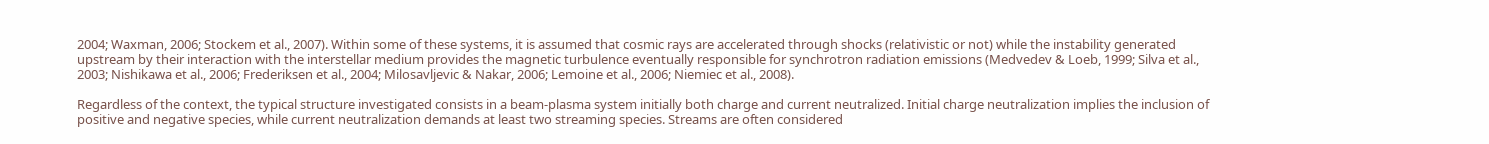2004; Waxman, 2006; Stockem et al., 2007). Within some of these systems, it is assumed that cosmic rays are accelerated through shocks (relativistic or not) while the instability generated upstream by their interaction with the interstellar medium provides the magnetic turbulence eventually responsible for synchrotron radiation emissions (Medvedev & Loeb, 1999; Silva et al., 2003; Nishikawa et al., 2006; Frederiksen et al., 2004; Milosavljevic & Nakar, 2006; Lemoine et al., 2006; Niemiec et al., 2008).

Regardless of the context, the typical structure investigated consists in a beam-plasma system initially both charge and current neutralized. Initial charge neutralization implies the inclusion of positive and negative species, while current neutralization demands at least two streaming species. Streams are often considered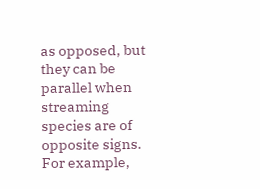as opposed, but they can be parallel when streaming species are of opposite signs. For example,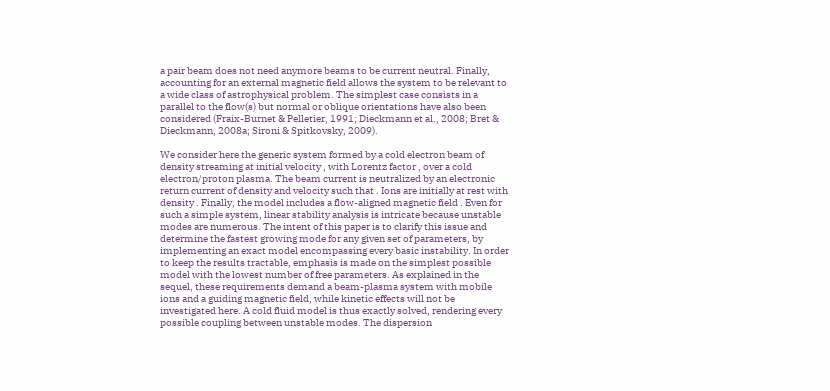a pair beam does not need anymore beams to be current neutral. Finally, accounting for an external magnetic field allows the system to be relevant to a wide class of astrophysical problem. The simplest case consists in a parallel to the flow(s) but normal or oblique orientations have also been considered (Fraix-Burnet & Pelletier, 1991; Dieckmann et al., 2008; Bret & Dieckmann, 2008a; Sironi & Spitkovsky, 2009).

We consider here the generic system formed by a cold electron beam of density streaming at initial velocity , with Lorentz factor , over a cold electron/proton plasma. The beam current is neutralized by an electronic return current of density and velocity such that . Ions are initially at rest with density . Finally, the model includes a flow-aligned magnetic field . Even for such a simple system, linear stability analysis is intricate because unstable modes are numerous. The intent of this paper is to clarify this issue and determine the fastest growing mode for any given set of parameters, by implementing an exact model encompassing every basic instability. In order to keep the results tractable, emphasis is made on the simplest possible model with the lowest number of free parameters. As explained in the sequel, these requirements demand a beam-plasma system with mobile ions and a guiding magnetic field, while kinetic effects will not be investigated here. A cold fluid model is thus exactly solved, rendering every possible coupling between unstable modes. The dispersion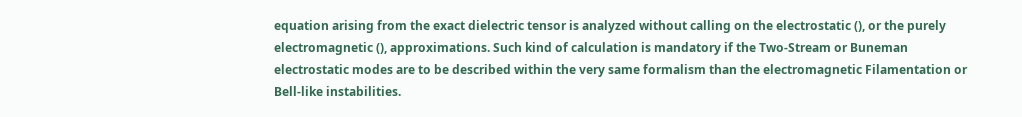equation arising from the exact dielectric tensor is analyzed without calling on the electrostatic (), or the purely electromagnetic (), approximations. Such kind of calculation is mandatory if the Two-Stream or Buneman electrostatic modes are to be described within the very same formalism than the electromagnetic Filamentation or Bell-like instabilities.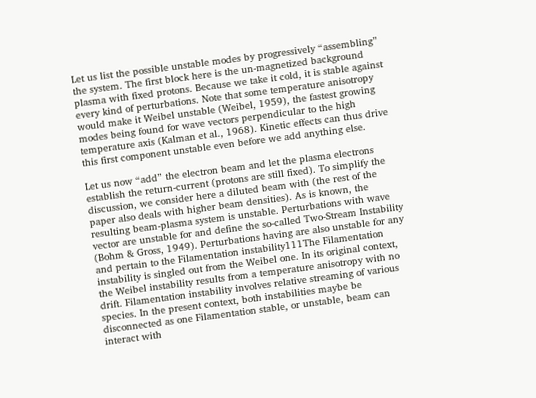Let us list the possible unstable modes by progressively “assembling” the system. The first block here is the un-magnetized background plasma with fixed protons. Because we take it cold, it is stable against every kind of perturbations. Note that some temperature anisotropy would make it Weibel unstable (Weibel, 1959), the fastest growing modes being found for wave vectors perpendicular to the high temperature axis (Kalman et al., 1968). Kinetic effects can thus drive this first component unstable even before we add anything else.

Let us now “add” the electron beam and let the plasma electrons establish the return-current (protons are still fixed). To simplify the discussion, we consider here a diluted beam with (the rest of the paper also deals with higher beam densities). As is known, the resulting beam-plasma system is unstable. Perturbations with wave vector are unstable for and define the so-called Two-Stream Instability (Bohm & Gross, 1949). Perturbations having are also unstable for any and pertain to the Filamentation instability111The Filamentation instability is singled out from the Weibel one. In its original context, the Weibel instability results from a temperature anisotropy with no drift. Filamentation instability involves relative streaming of various species. In the present context, both instabilities maybe be disconnected as one Filamentation stable, or unstable, beam can interact with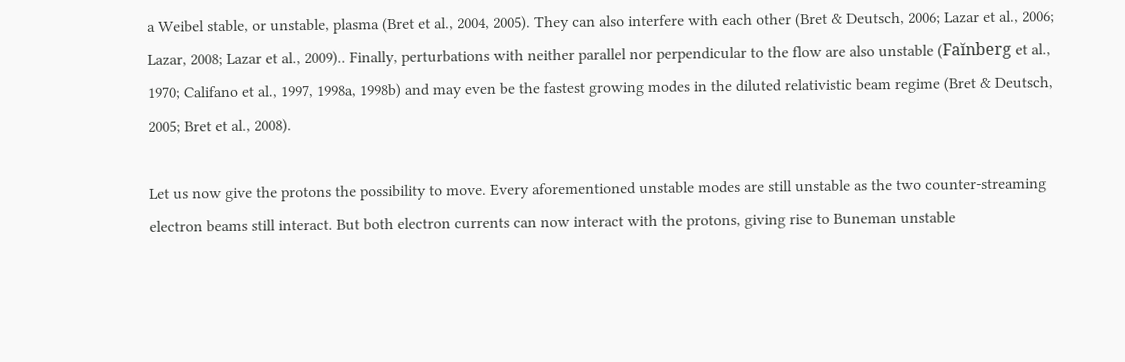a Weibel stable, or unstable, plasma (Bret et al., 2004, 2005). They can also interfere with each other (Bret & Deutsch, 2006; Lazar et al., 2006; Lazar, 2008; Lazar et al., 2009).. Finally, perturbations with neither parallel nor perpendicular to the flow are also unstable (Faĭnberg et al., 1970; Califano et al., 1997, 1998a, 1998b) and may even be the fastest growing modes in the diluted relativistic beam regime (Bret & Deutsch, 2005; Bret et al., 2008).

Let us now give the protons the possibility to move. Every aforementioned unstable modes are still unstable as the two counter-streaming electron beams still interact. But both electron currents can now interact with the protons, giving rise to Buneman unstable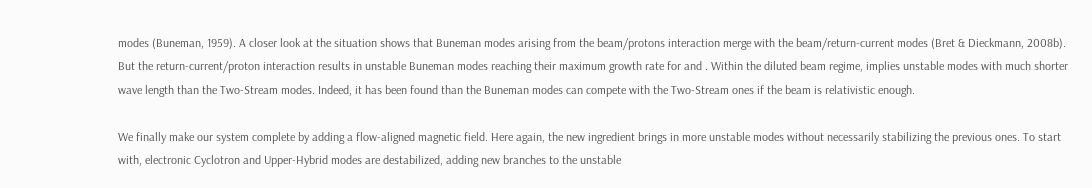modes (Buneman, 1959). A closer look at the situation shows that Buneman modes arising from the beam/protons interaction merge with the beam/return-current modes (Bret & Dieckmann, 2008b). But the return-current/proton interaction results in unstable Buneman modes reaching their maximum growth rate for and . Within the diluted beam regime, implies unstable modes with much shorter wave length than the Two-Stream modes. Indeed, it has been found than the Buneman modes can compete with the Two-Stream ones if the beam is relativistic enough.

We finally make our system complete by adding a flow-aligned magnetic field. Here again, the new ingredient brings in more unstable modes without necessarily stabilizing the previous ones. To start with, electronic Cyclotron and Upper-Hybrid modes are destabilized, adding new branches to the unstable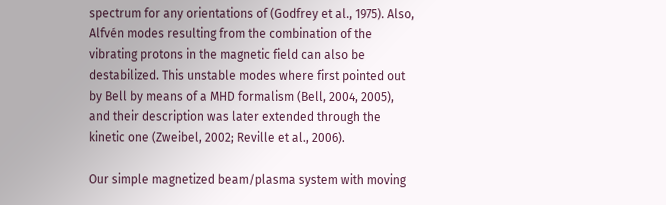spectrum for any orientations of (Godfrey et al., 1975). Also, Alfvén modes resulting from the combination of the vibrating protons in the magnetic field can also be destabilized. This unstable modes where first pointed out by Bell by means of a MHD formalism (Bell, 2004, 2005), and their description was later extended through the kinetic one (Zweibel, 2002; Reville et al., 2006).

Our simple magnetized beam/plasma system with moving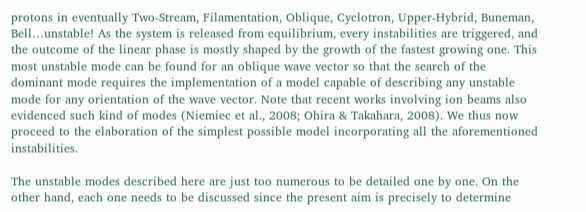protons in eventually Two-Stream, Filamentation, Oblique, Cyclotron, Upper-Hybrid, Buneman, Bell…unstable! As the system is released from equilibrium, every instabilities are triggered, and the outcome of the linear phase is mostly shaped by the growth of the fastest growing one. This most unstable mode can be found for an oblique wave vector so that the search of the dominant mode requires the implementation of a model capable of describing any unstable mode for any orientation of the wave vector. Note that recent works involving ion beams also evidenced such kind of modes (Niemiec et al., 2008; Ohira & Takahara, 2008). We thus now proceed to the elaboration of the simplest possible model incorporating all the aforementioned instabilities.

The unstable modes described here are just too numerous to be detailed one by one. On the other hand, each one needs to be discussed since the present aim is precisely to determine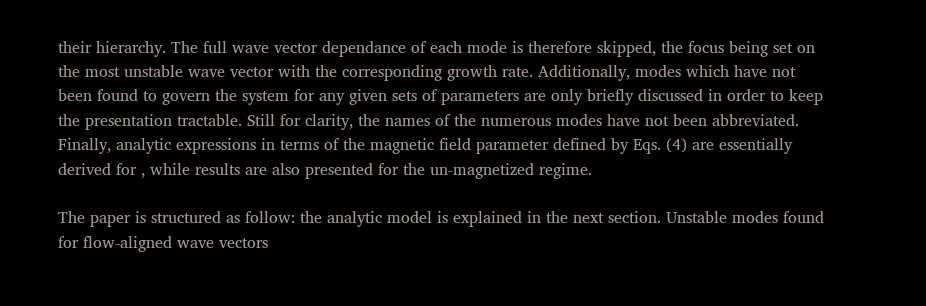their hierarchy. The full wave vector dependance of each mode is therefore skipped, the focus being set on the most unstable wave vector with the corresponding growth rate. Additionally, modes which have not been found to govern the system for any given sets of parameters are only briefly discussed in order to keep the presentation tractable. Still for clarity, the names of the numerous modes have not been abbreviated. Finally, analytic expressions in terms of the magnetic field parameter defined by Eqs. (4) are essentially derived for , while results are also presented for the un-magnetized regime.

The paper is structured as follow: the analytic model is explained in the next section. Unstable modes found for flow-aligned wave vectors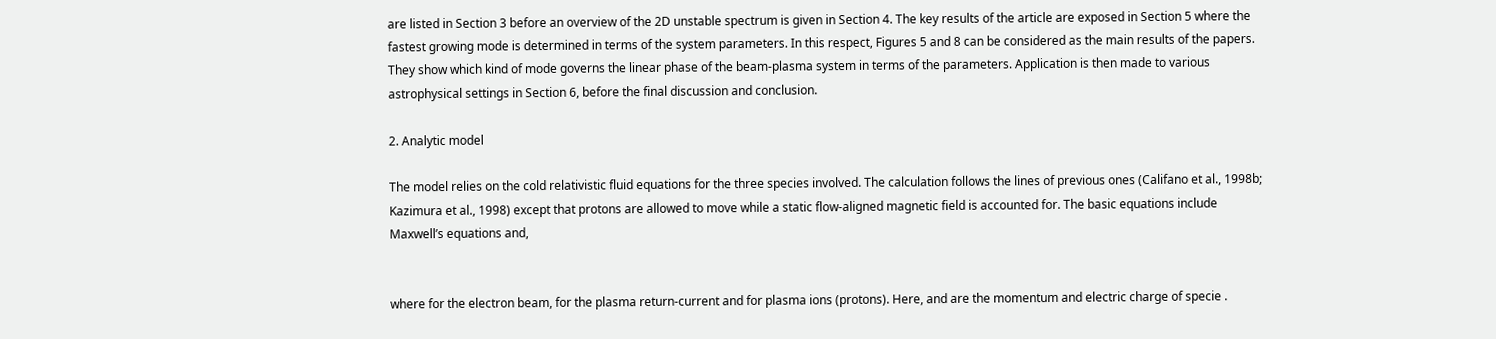are listed in Section 3 before an overview of the 2D unstable spectrum is given in Section 4. The key results of the article are exposed in Section 5 where the fastest growing mode is determined in terms of the system parameters. In this respect, Figures 5 and 8 can be considered as the main results of the papers. They show which kind of mode governs the linear phase of the beam-plasma system in terms of the parameters. Application is then made to various astrophysical settings in Section 6, before the final discussion and conclusion.

2. Analytic model

The model relies on the cold relativistic fluid equations for the three species involved. The calculation follows the lines of previous ones (Califano et al., 1998b; Kazimura et al., 1998) except that protons are allowed to move while a static flow-aligned magnetic field is accounted for. The basic equations include Maxwell’s equations and,


where for the electron beam, for the plasma return-current and for plasma ions (protons). Here, and are the momentum and electric charge of specie .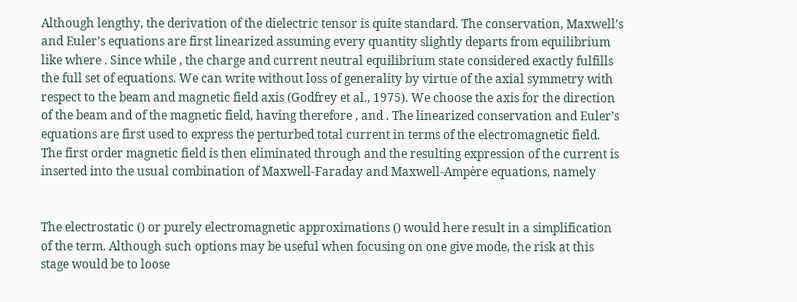Although lengthy, the derivation of the dielectric tensor is quite standard. The conservation, Maxwell’s and Euler’s equations are first linearized assuming every quantity slightly departs from equilibrium like where . Since while , the charge and current neutral equilibrium state considered exactly fulfills the full set of equations. We can write without loss of generality by virtue of the axial symmetry with respect to the beam and magnetic field axis (Godfrey et al., 1975). We choose the axis for the direction of the beam and of the magnetic field, having therefore , and . The linearized conservation and Euler’s equations are first used to express the perturbed total current in terms of the electromagnetic field. The first order magnetic field is then eliminated through and the resulting expression of the current is inserted into the usual combination of Maxwell-Faraday and Maxwell-Ampère equations, namely


The electrostatic () or purely electromagnetic approximations () would here result in a simplification of the term. Although such options may be useful when focusing on one give mode, the risk at this stage would be to loose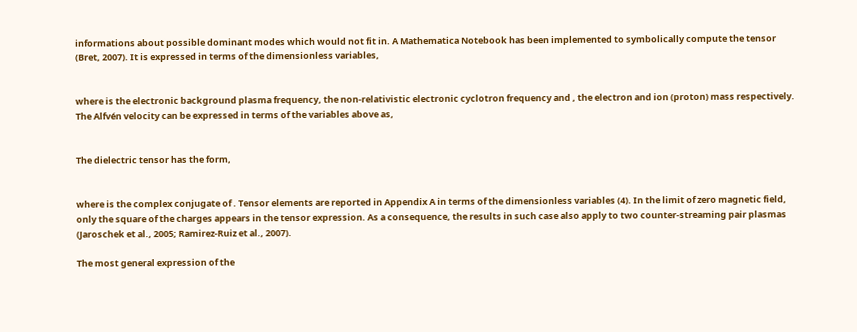informations about possible dominant modes which would not fit in. A Mathematica Notebook has been implemented to symbolically compute the tensor (Bret, 2007). It is expressed in terms of the dimensionless variables,


where is the electronic background plasma frequency, the non-relativistic electronic cyclotron frequency and , the electron and ion (proton) mass respectively. The Alfvén velocity can be expressed in terms of the variables above as,


The dielectric tensor has the form,


where is the complex conjugate of . Tensor elements are reported in Appendix A in terms of the dimensionless variables (4). In the limit of zero magnetic field, only the square of the charges appears in the tensor expression. As a consequence, the results in such case also apply to two counter-streaming pair plasmas (Jaroschek et al., 2005; Ramirez-Ruiz et al., 2007).

The most general expression of the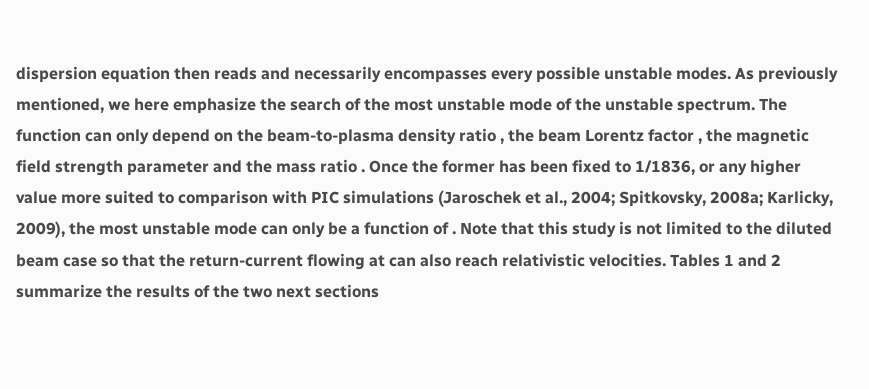dispersion equation then reads and necessarily encompasses every possible unstable modes. As previously mentioned, we here emphasize the search of the most unstable mode of the unstable spectrum. The function can only depend on the beam-to-plasma density ratio , the beam Lorentz factor , the magnetic field strength parameter and the mass ratio . Once the former has been fixed to 1/1836, or any higher value more suited to comparison with PIC simulations (Jaroschek et al., 2004; Spitkovsky, 2008a; Karlicky, 2009), the most unstable mode can only be a function of . Note that this study is not limited to the diluted beam case so that the return-current flowing at can also reach relativistic velocities. Tables 1 and 2 summarize the results of the two next sections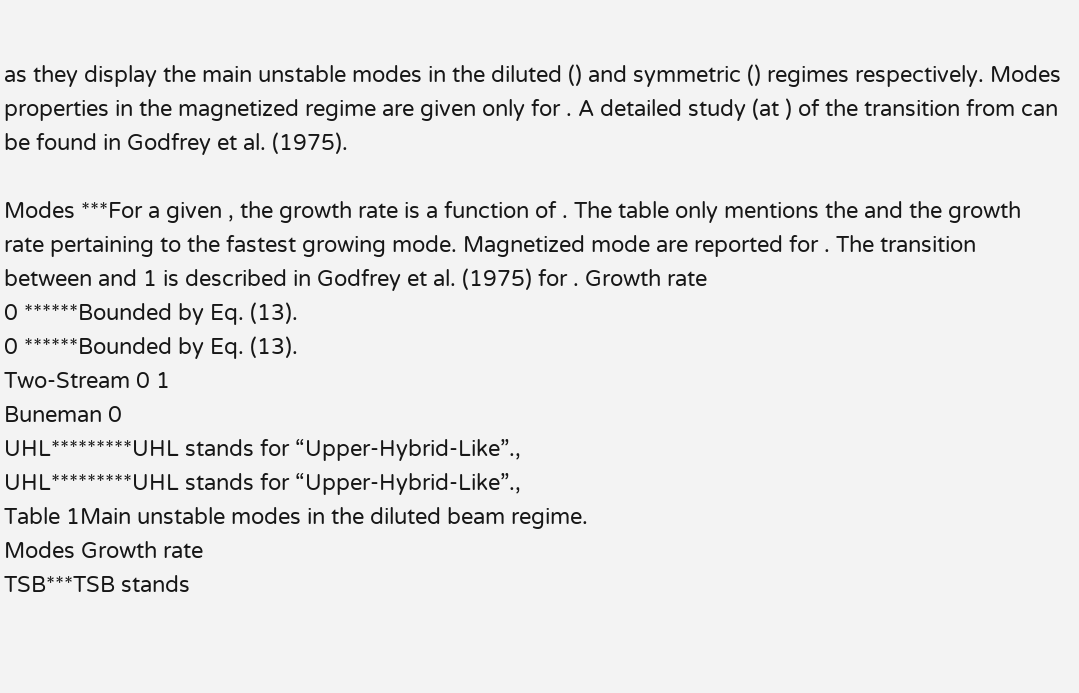as they display the main unstable modes in the diluted () and symmetric () regimes respectively. Modes properties in the magnetized regime are given only for . A detailed study (at ) of the transition from can be found in Godfrey et al. (1975).

Modes ***For a given , the growth rate is a function of . The table only mentions the and the growth rate pertaining to the fastest growing mode. Magnetized mode are reported for . The transition between and 1 is described in Godfrey et al. (1975) for . Growth rate
0 ******Bounded by Eq. (13).
0 ******Bounded by Eq. (13).
Two-Stream 0 1
Buneman 0
UHL*********UHL stands for “Upper-Hybrid-Like”.,
UHL*********UHL stands for “Upper-Hybrid-Like”.,
Table 1Main unstable modes in the diluted beam regime.
Modes Growth rate
TSB***TSB stands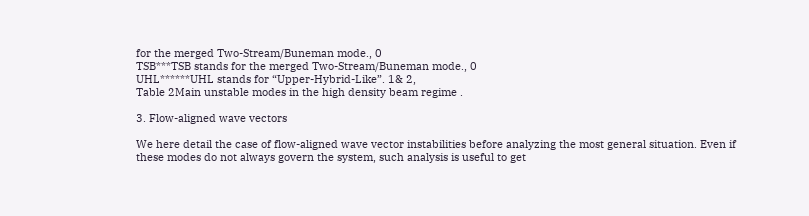for the merged Two-Stream/Buneman mode., 0
TSB***TSB stands for the merged Two-Stream/Buneman mode., 0
UHL******UHL stands for “Upper-Hybrid-Like”. 1& 2,
Table 2Main unstable modes in the high density beam regime .

3. Flow-aligned wave vectors

We here detail the case of flow-aligned wave vector instabilities before analyzing the most general situation. Even if these modes do not always govern the system, such analysis is useful to get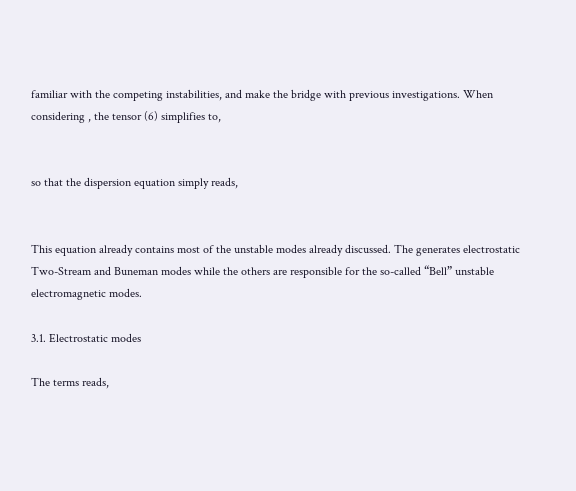familiar with the competing instabilities, and make the bridge with previous investigations. When considering , the tensor (6) simplifies to,


so that the dispersion equation simply reads,


This equation already contains most of the unstable modes already discussed. The generates electrostatic Two-Stream and Buneman modes while the others are responsible for the so-called “Bell” unstable electromagnetic modes.

3.1. Electrostatic modes

The terms reads,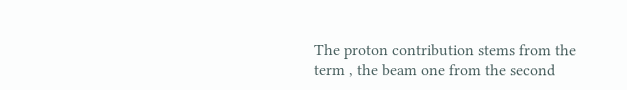The proton contribution stems from the term , the beam one from the second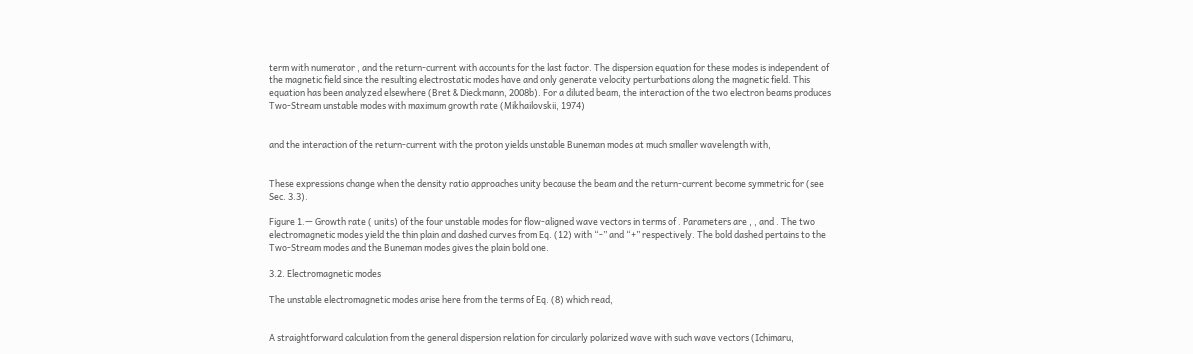term with numerator , and the return-current with accounts for the last factor. The dispersion equation for these modes is independent of the magnetic field since the resulting electrostatic modes have and only generate velocity perturbations along the magnetic field. This equation has been analyzed elsewhere (Bret & Dieckmann, 2008b). For a diluted beam, the interaction of the two electron beams produces Two-Stream unstable modes with maximum growth rate (Mikhailovskii, 1974)


and the interaction of the return-current with the proton yields unstable Buneman modes at much smaller wavelength with,


These expressions change when the density ratio approaches unity because the beam and the return-current become symmetric for (see Sec. 3.3).

Figure 1.— Growth rate ( units) of the four unstable modes for flow-aligned wave vectors in terms of . Parameters are , , and . The two electromagnetic modes yield the thin plain and dashed curves from Eq. (12) with “-” and “+” respectively. The bold dashed pertains to the Two-Stream modes and the Buneman modes gives the plain bold one.

3.2. Electromagnetic modes

The unstable electromagnetic modes arise here from the terms of Eq. (8) which read,


A straightforward calculation from the general dispersion relation for circularly polarized wave with such wave vectors (Ichimaru,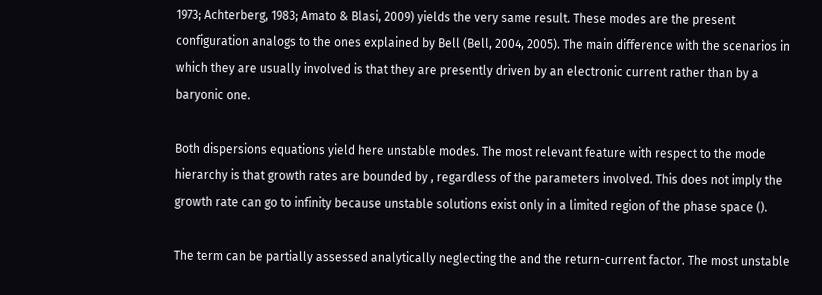1973; Achterberg, 1983; Amato & Blasi, 2009) yields the very same result. These modes are the present configuration analogs to the ones explained by Bell (Bell, 2004, 2005). The main difference with the scenarios in which they are usually involved is that they are presently driven by an electronic current rather than by a baryonic one.

Both dispersions equations yield here unstable modes. The most relevant feature with respect to the mode hierarchy is that growth rates are bounded by , regardless of the parameters involved. This does not imply the growth rate can go to infinity because unstable solutions exist only in a limited region of the phase space ().

The term can be partially assessed analytically neglecting the and the return-current factor. The most unstable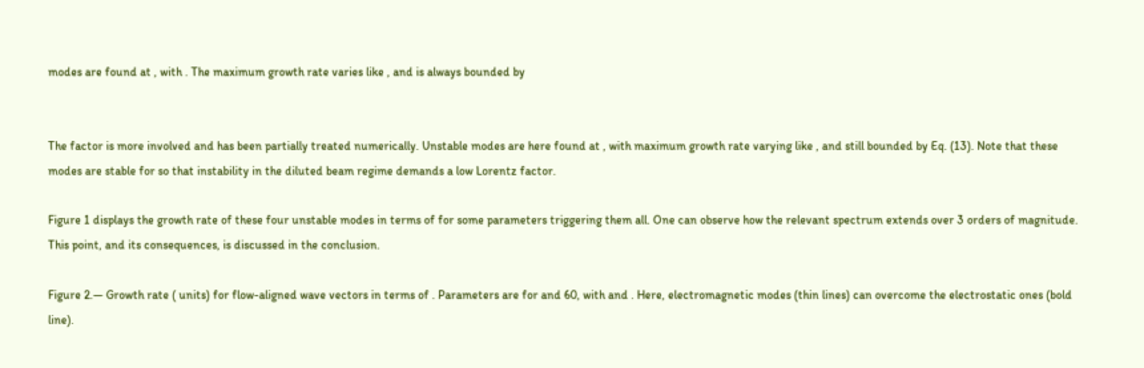modes are found at , with . The maximum growth rate varies like , and is always bounded by


The factor is more involved and has been partially treated numerically. Unstable modes are here found at , with maximum growth rate varying like , and still bounded by Eq. (13). Note that these modes are stable for so that instability in the diluted beam regime demands a low Lorentz factor.

Figure 1 displays the growth rate of these four unstable modes in terms of for some parameters triggering them all. One can observe how the relevant spectrum extends over 3 orders of magnitude. This point, and its consequences, is discussed in the conclusion.

Figure 2.— Growth rate ( units) for flow-aligned wave vectors in terms of . Parameters are for and 60, with and . Here, electromagnetic modes (thin lines) can overcome the electrostatic ones (bold line).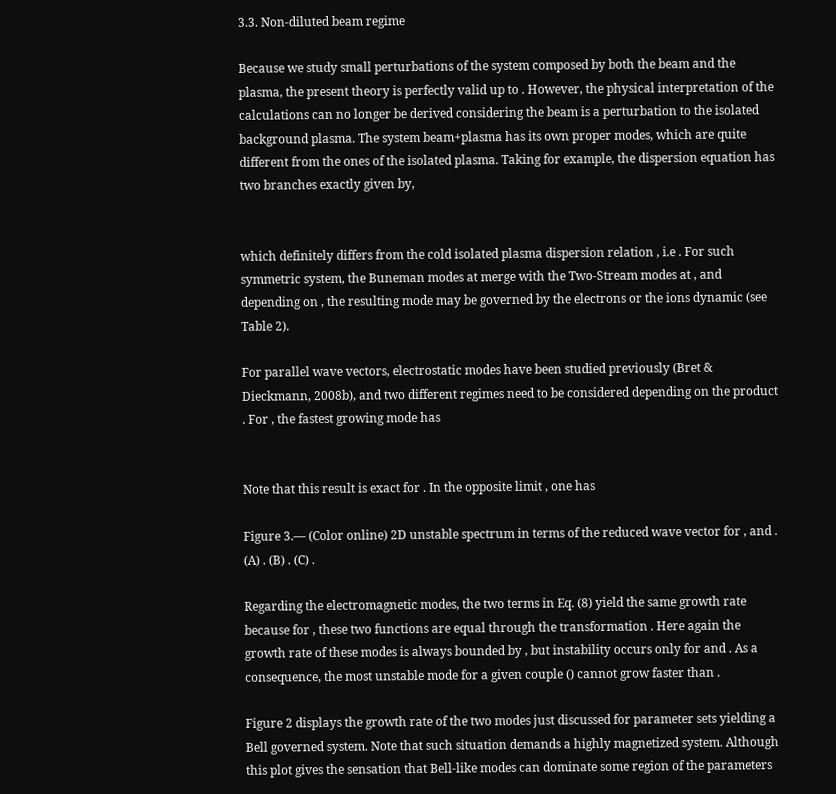3.3. Non-diluted beam regime

Because we study small perturbations of the system composed by both the beam and the plasma, the present theory is perfectly valid up to . However, the physical interpretation of the calculations can no longer be derived considering the beam is a perturbation to the isolated background plasma. The system beam+plasma has its own proper modes, which are quite different from the ones of the isolated plasma. Taking for example, the dispersion equation has two branches exactly given by,


which definitely differs from the cold isolated plasma dispersion relation , i.e . For such symmetric system, the Buneman modes at merge with the Two-Stream modes at , and depending on , the resulting mode may be governed by the electrons or the ions dynamic (see Table 2).

For parallel wave vectors, electrostatic modes have been studied previously (Bret & Dieckmann, 2008b), and two different regimes need to be considered depending on the product . For , the fastest growing mode has


Note that this result is exact for . In the opposite limit , one has

Figure 3.— (Color online) 2D unstable spectrum in terms of the reduced wave vector for , and . (A) . (B) . (C) .

Regarding the electromagnetic modes, the two terms in Eq. (8) yield the same growth rate because for , these two functions are equal through the transformation . Here again the growth rate of these modes is always bounded by , but instability occurs only for and . As a consequence, the most unstable mode for a given couple () cannot grow faster than .

Figure 2 displays the growth rate of the two modes just discussed for parameter sets yielding a Bell governed system. Note that such situation demands a highly magnetized system. Although this plot gives the sensation that Bell-like modes can dominate some region of the parameters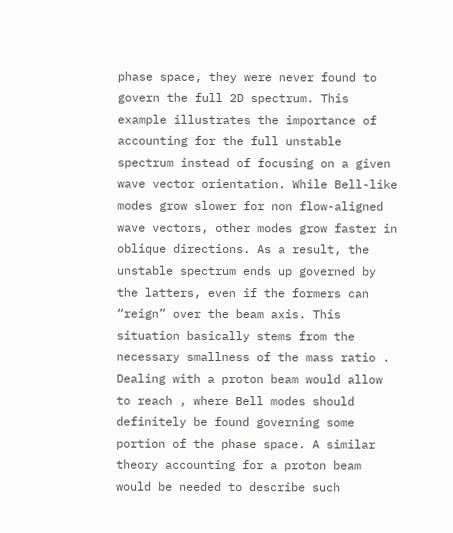phase space, they were never found to govern the full 2D spectrum. This example illustrates the importance of accounting for the full unstable spectrum instead of focusing on a given wave vector orientation. While Bell-like modes grow slower for non flow-aligned wave vectors, other modes grow faster in oblique directions. As a result, the unstable spectrum ends up governed by the latters, even if the formers can “reign” over the beam axis. This situation basically stems from the necessary smallness of the mass ratio . Dealing with a proton beam would allow to reach , where Bell modes should definitely be found governing some portion of the phase space. A similar theory accounting for a proton beam would be needed to describe such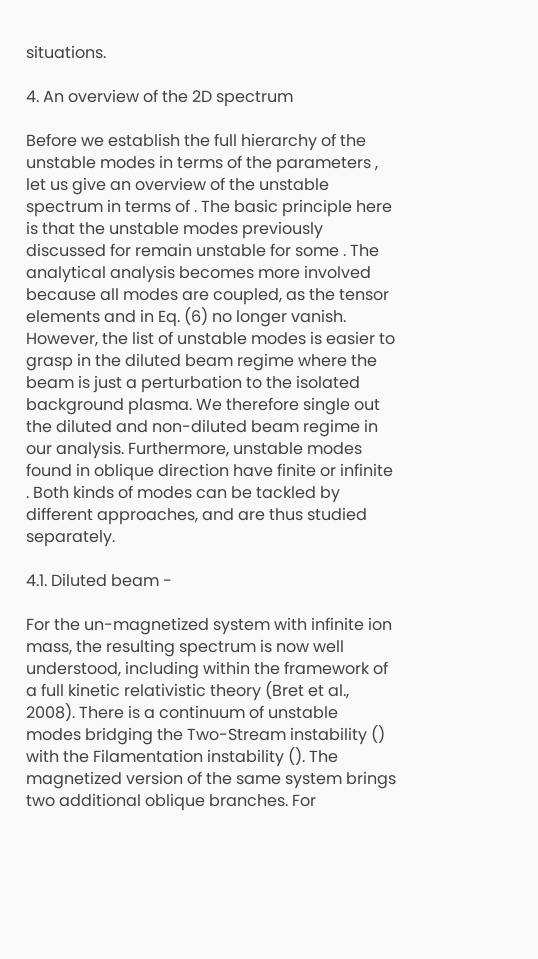situations.

4. An overview of the 2D spectrum

Before we establish the full hierarchy of the unstable modes in terms of the parameters , let us give an overview of the unstable spectrum in terms of . The basic principle here is that the unstable modes previously discussed for remain unstable for some . The analytical analysis becomes more involved because all modes are coupled, as the tensor elements and in Eq. (6) no longer vanish. However, the list of unstable modes is easier to grasp in the diluted beam regime where the beam is just a perturbation to the isolated background plasma. We therefore single out the diluted and non-diluted beam regime in our analysis. Furthermore, unstable modes found in oblique direction have finite or infinite . Both kinds of modes can be tackled by different approaches, and are thus studied separately.

4.1. Diluted beam -

For the un-magnetized system with infinite ion mass, the resulting spectrum is now well understood, including within the framework of a full kinetic relativistic theory (Bret et al., 2008). There is a continuum of unstable modes bridging the Two-Stream instability () with the Filamentation instability (). The magnetized version of the same system brings two additional oblique branches. For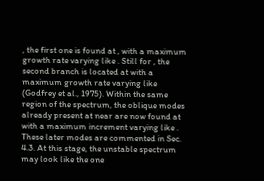, the first one is found at , with a maximum growth rate varying like . Still for , the second branch is located at with a maximum growth rate varying like (Godfrey et al., 1975). Within the same region of the spectrum, the oblique modes already present at near are now found at with a maximum increment varying like . These later modes are commented in Sec. 4.3. At this stage, the unstable spectrum may look like the one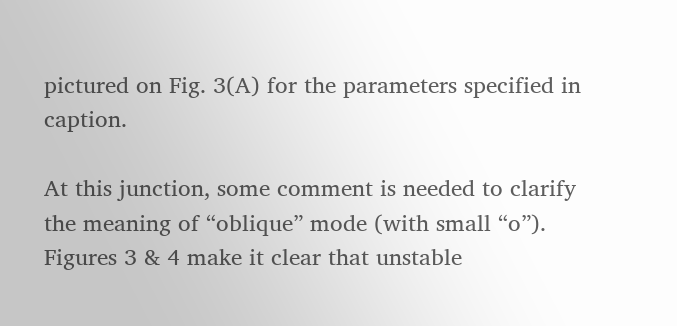pictured on Fig. 3(A) for the parameters specified in caption.

At this junction, some comment is needed to clarify the meaning of “oblique” mode (with small “o”). Figures 3 & 4 make it clear that unstable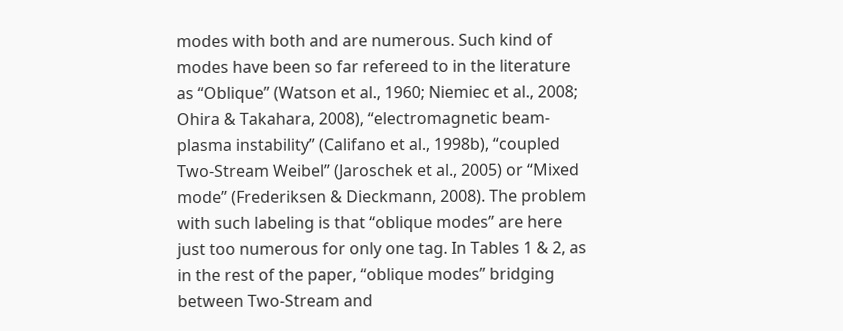modes with both and are numerous. Such kind of modes have been so far refereed to in the literature as “Oblique” (Watson et al., 1960; Niemiec et al., 2008; Ohira & Takahara, 2008), “electromagnetic beam-plasma instability” (Califano et al., 1998b), “coupled Two-Stream Weibel” (Jaroschek et al., 2005) or “Mixed mode” (Frederiksen & Dieckmann, 2008). The problem with such labeling is that “oblique modes” are here just too numerous for only one tag. In Tables 1 & 2, as in the rest of the paper, “oblique modes” bridging between Two-Stream and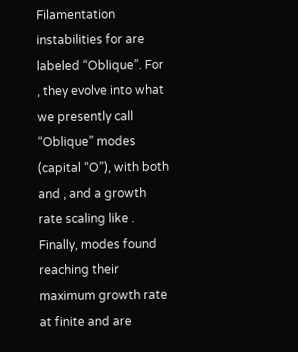Filamentation instabilities for are labeled “Oblique”. For , they evolve into what we presently call “Oblique” modes (capital “O”), with both and , and a growth rate scaling like . Finally, modes found reaching their maximum growth rate at finite and are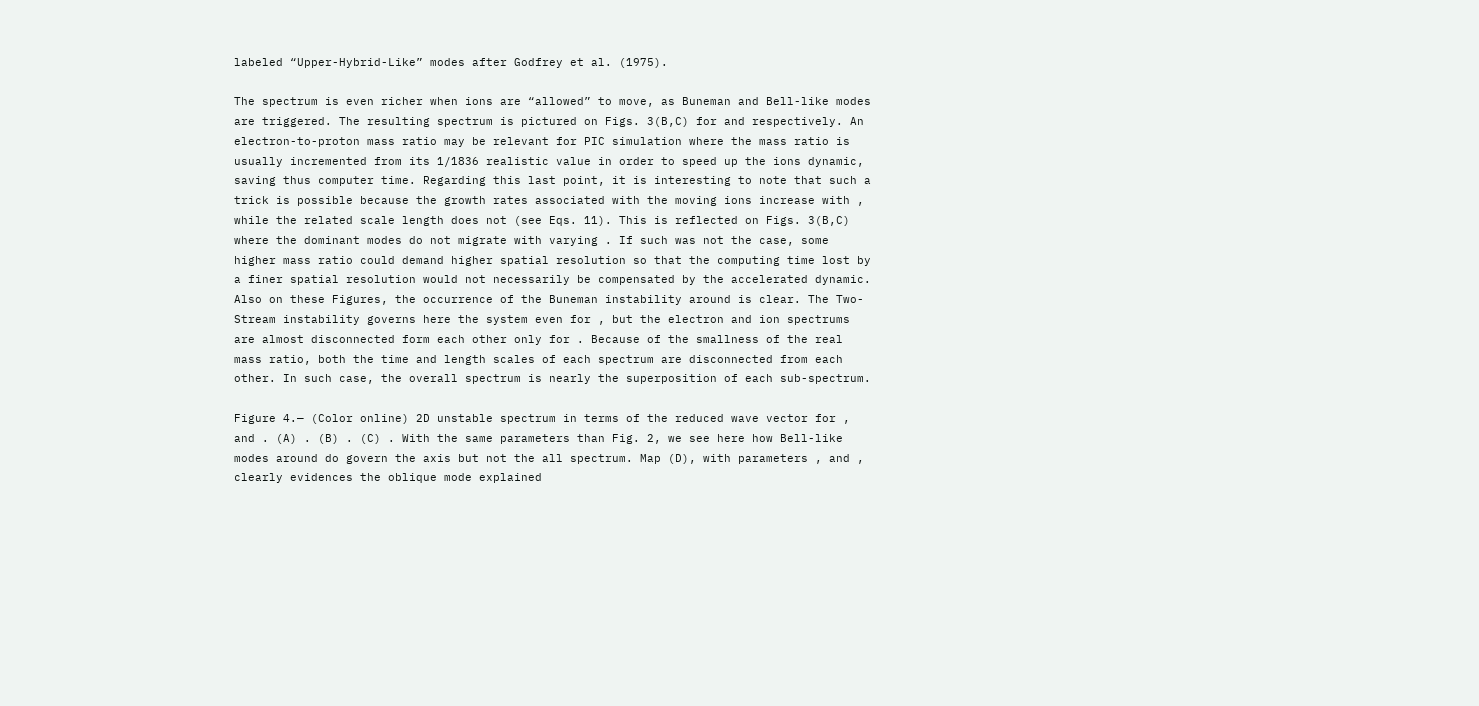labeled “Upper-Hybrid-Like” modes after Godfrey et al. (1975).

The spectrum is even richer when ions are “allowed” to move, as Buneman and Bell-like modes are triggered. The resulting spectrum is pictured on Figs. 3(B,C) for and respectively. An electron-to-proton mass ratio may be relevant for PIC simulation where the mass ratio is usually incremented from its 1/1836 realistic value in order to speed up the ions dynamic, saving thus computer time. Regarding this last point, it is interesting to note that such a trick is possible because the growth rates associated with the moving ions increase with , while the related scale length does not (see Eqs. 11). This is reflected on Figs. 3(B,C) where the dominant modes do not migrate with varying . If such was not the case, some higher mass ratio could demand higher spatial resolution so that the computing time lost by a finer spatial resolution would not necessarily be compensated by the accelerated dynamic. Also on these Figures, the occurrence of the Buneman instability around is clear. The Two-Stream instability governs here the system even for , but the electron and ion spectrums are almost disconnected form each other only for . Because of the smallness of the real mass ratio, both the time and length scales of each spectrum are disconnected from each other. In such case, the overall spectrum is nearly the superposition of each sub-spectrum.

Figure 4.— (Color online) 2D unstable spectrum in terms of the reduced wave vector for , and . (A) . (B) . (C) . With the same parameters than Fig. 2, we see here how Bell-like modes around do govern the axis but not the all spectrum. Map (D), with parameters , and , clearly evidences the oblique mode explained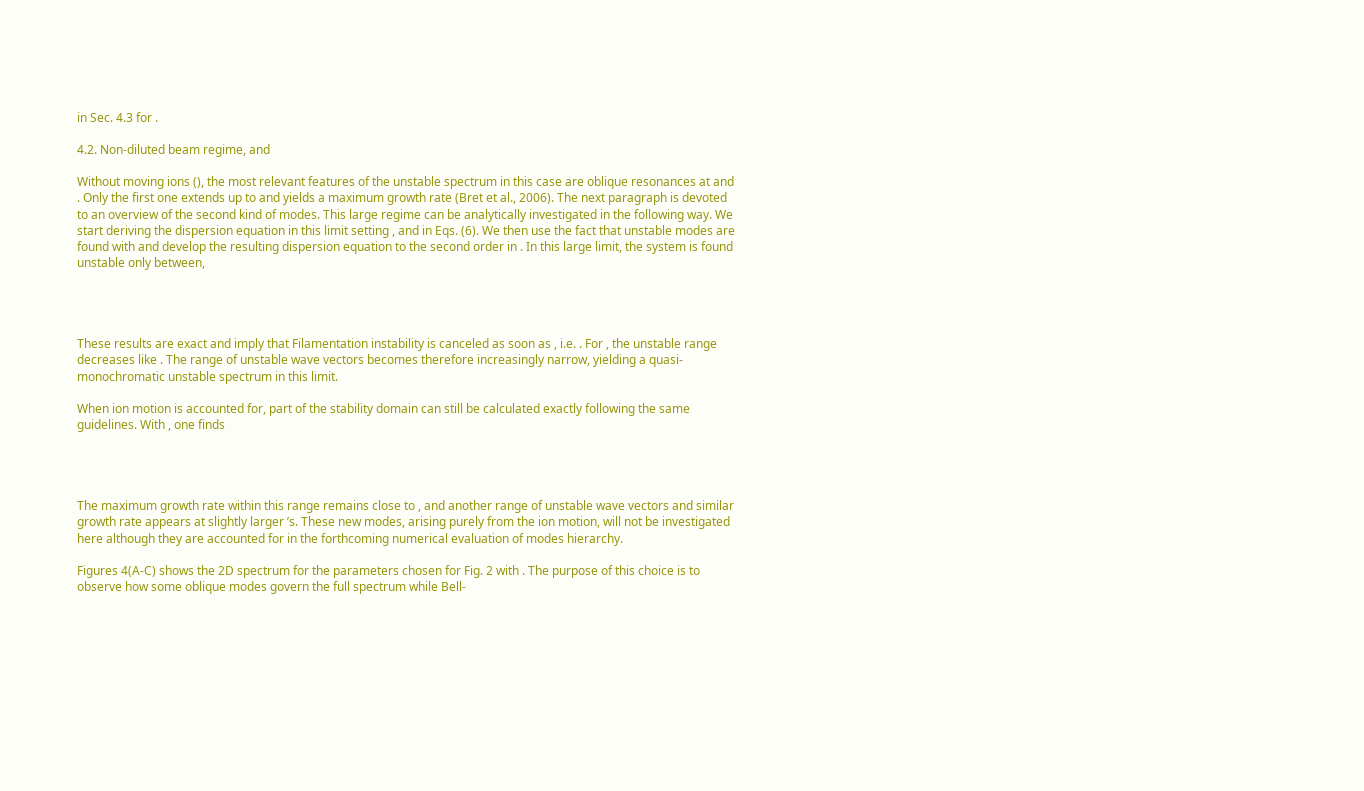in Sec. 4.3 for .

4.2. Non-diluted beam regime, and

Without moving ions (), the most relevant features of the unstable spectrum in this case are oblique resonances at and . Only the first one extends up to and yields a maximum growth rate (Bret et al., 2006). The next paragraph is devoted to an overview of the second kind of modes. This large regime can be analytically investigated in the following way. We start deriving the dispersion equation in this limit setting , and in Eqs. (6). We then use the fact that unstable modes are found with and develop the resulting dispersion equation to the second order in . In this large limit, the system is found unstable only between,




These results are exact and imply that Filamentation instability is canceled as soon as , i.e. . For , the unstable range decreases like . The range of unstable wave vectors becomes therefore increasingly narrow, yielding a quasi-monochromatic unstable spectrum in this limit.

When ion motion is accounted for, part of the stability domain can still be calculated exactly following the same guidelines. With , one finds




The maximum growth rate within this range remains close to , and another range of unstable wave vectors and similar growth rate appears at slightly larger ’s. These new modes, arising purely from the ion motion, will not be investigated here although they are accounted for in the forthcoming numerical evaluation of modes hierarchy.

Figures 4(A-C) shows the 2D spectrum for the parameters chosen for Fig. 2 with . The purpose of this choice is to observe how some oblique modes govern the full spectrum while Bell-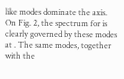like modes dominate the axis. On Fig. 2, the spectrum for is clearly governed by these modes at . The same modes, together with the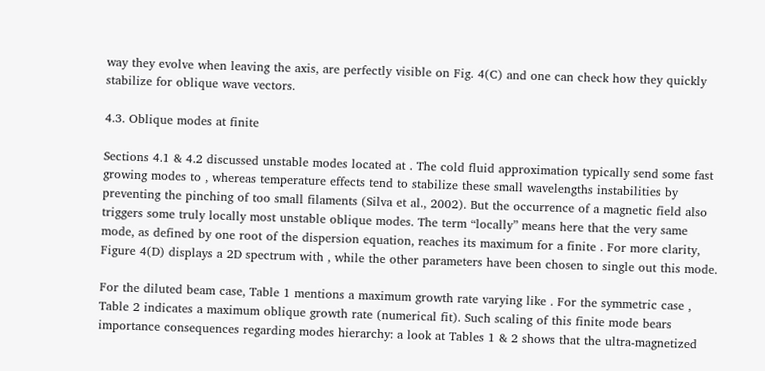way they evolve when leaving the axis, are perfectly visible on Fig. 4(C) and one can check how they quickly stabilize for oblique wave vectors.

4.3. Oblique modes at finite

Sections 4.1 & 4.2 discussed unstable modes located at . The cold fluid approximation typically send some fast growing modes to , whereas temperature effects tend to stabilize these small wavelengths instabilities by preventing the pinching of too small filaments (Silva et al., 2002). But the occurrence of a magnetic field also triggers some truly locally most unstable oblique modes. The term “locally” means here that the very same mode, as defined by one root of the dispersion equation, reaches its maximum for a finite . For more clarity, Figure 4(D) displays a 2D spectrum with , while the other parameters have been chosen to single out this mode.

For the diluted beam case, Table 1 mentions a maximum growth rate varying like . For the symmetric case , Table 2 indicates a maximum oblique growth rate (numerical fit). Such scaling of this finite mode bears importance consequences regarding modes hierarchy: a look at Tables 1 & 2 shows that the ultra-magnetized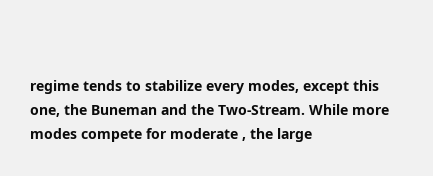regime tends to stabilize every modes, except this one, the Buneman and the Two-Stream. While more modes compete for moderate , the large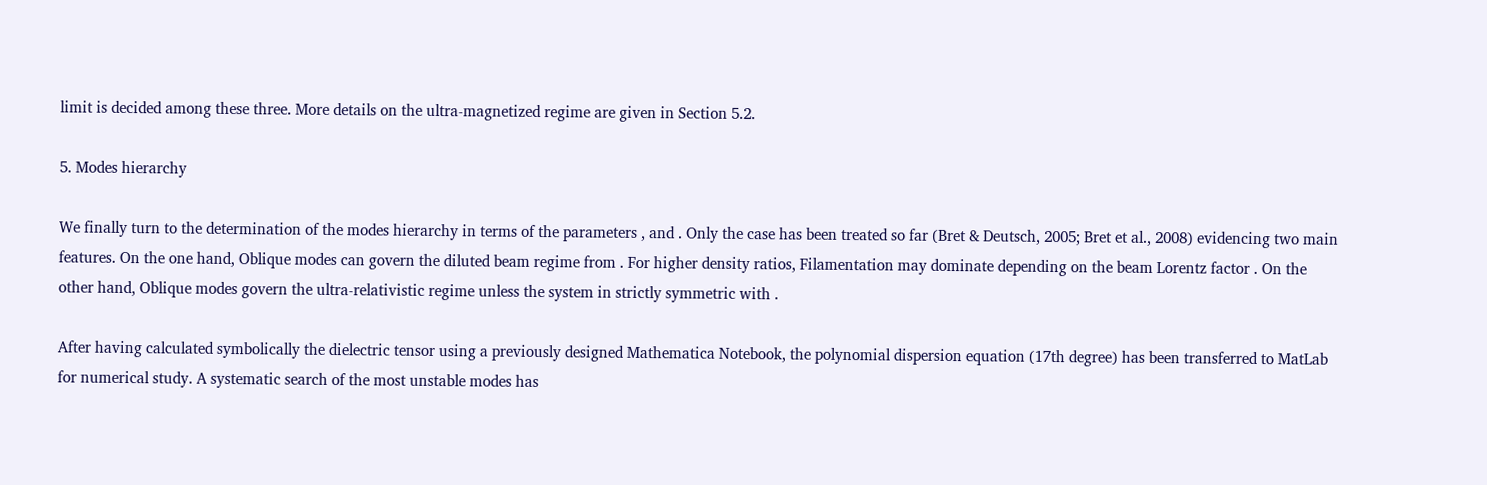limit is decided among these three. More details on the ultra-magnetized regime are given in Section 5.2.

5. Modes hierarchy

We finally turn to the determination of the modes hierarchy in terms of the parameters , and . Only the case has been treated so far (Bret & Deutsch, 2005; Bret et al., 2008) evidencing two main features. On the one hand, Oblique modes can govern the diluted beam regime from . For higher density ratios, Filamentation may dominate depending on the beam Lorentz factor . On the other hand, Oblique modes govern the ultra-relativistic regime unless the system in strictly symmetric with .

After having calculated symbolically the dielectric tensor using a previously designed Mathematica Notebook, the polynomial dispersion equation (17th degree) has been transferred to MatLab for numerical study. A systematic search of the most unstable modes has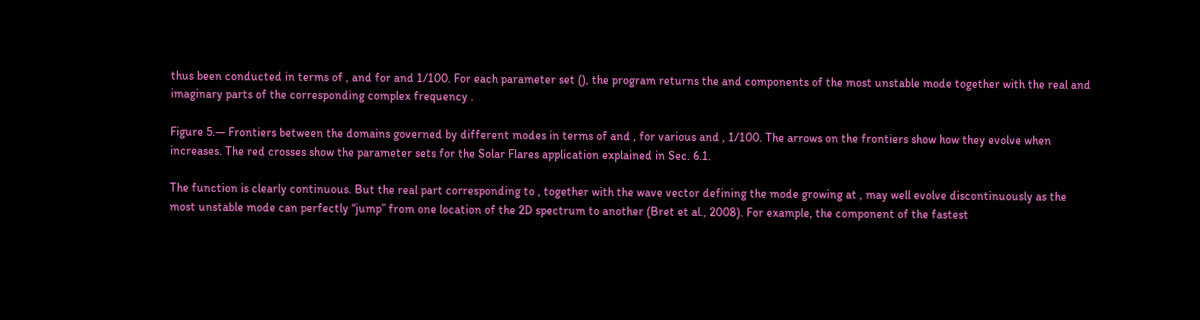thus been conducted in terms of , and for and 1/100. For each parameter set (), the program returns the and components of the most unstable mode together with the real and imaginary parts of the corresponding complex frequency .

Figure 5.— Frontiers between the domains governed by different modes in terms of and , for various and , 1/100. The arrows on the frontiers show how they evolve when increases. The red crosses show the parameter sets for the Solar Flares application explained in Sec. 6.1.

The function is clearly continuous. But the real part corresponding to , together with the wave vector defining the mode growing at , may well evolve discontinuously as the most unstable mode can perfectly “jump” from one location of the 2D spectrum to another (Bret et al., 2008). For example, the component of the fastest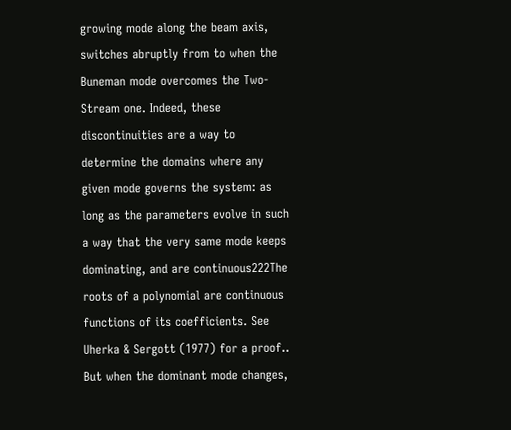growing mode along the beam axis, switches abruptly from to when the Buneman mode overcomes the Two-Stream one. Indeed, these discontinuities are a way to determine the domains where any given mode governs the system: as long as the parameters evolve in such a way that the very same mode keeps dominating, and are continuous222The roots of a polynomial are continuous functions of its coefficients. See Uherka & Sergott (1977) for a proof.. But when the dominant mode changes,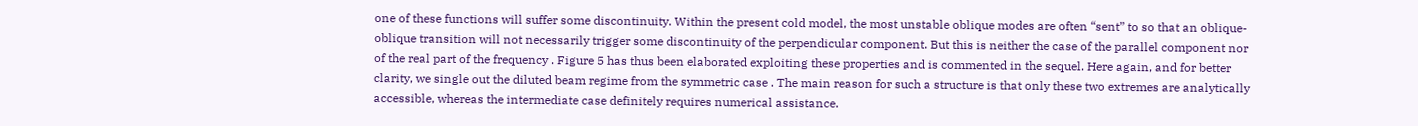one of these functions will suffer some discontinuity. Within the present cold model, the most unstable oblique modes are often “sent” to so that an oblique-oblique transition will not necessarily trigger some discontinuity of the perpendicular component. But this is neither the case of the parallel component nor of the real part of the frequency . Figure 5 has thus been elaborated exploiting these properties and is commented in the sequel. Here again, and for better clarity, we single out the diluted beam regime from the symmetric case . The main reason for such a structure is that only these two extremes are analytically accessible, whereas the intermediate case definitely requires numerical assistance.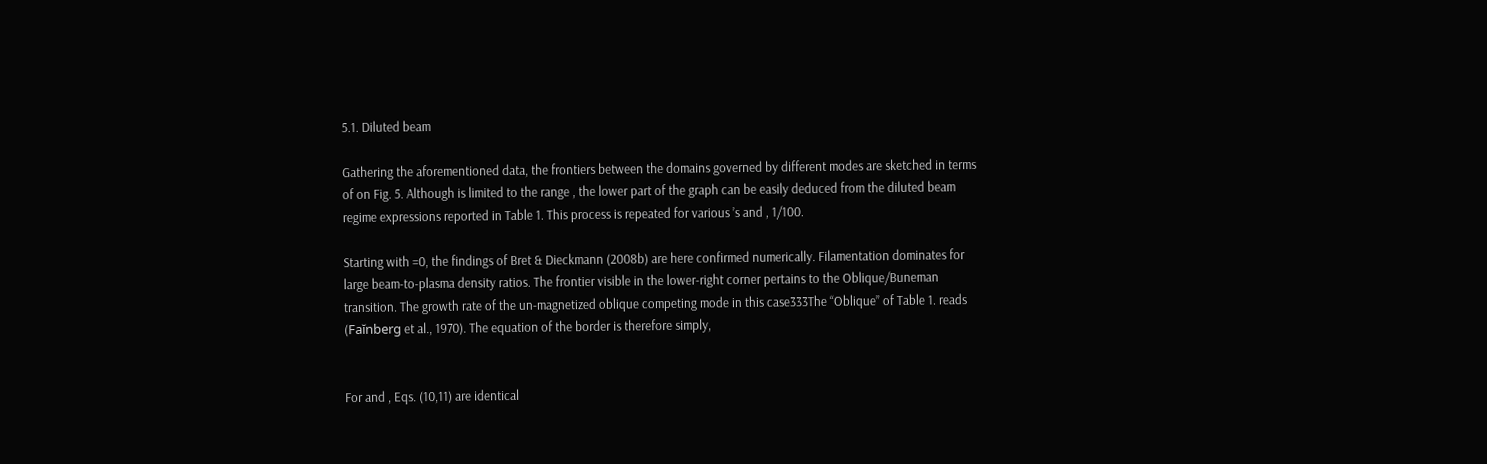5.1. Diluted beam

Gathering the aforementioned data, the frontiers between the domains governed by different modes are sketched in terms of on Fig. 5. Although is limited to the range , the lower part of the graph can be easily deduced from the diluted beam regime expressions reported in Table 1. This process is repeated for various ’s and , 1/100.

Starting with =0, the findings of Bret & Dieckmann (2008b) are here confirmed numerically. Filamentation dominates for large beam-to-plasma density ratios. The frontier visible in the lower-right corner pertains to the Oblique/Buneman transition. The growth rate of the un-magnetized oblique competing mode in this case333The “Oblique” of Table 1. reads (Faĭnberg et al., 1970). The equation of the border is therefore simply,


For and , Eqs. (10,11) are identical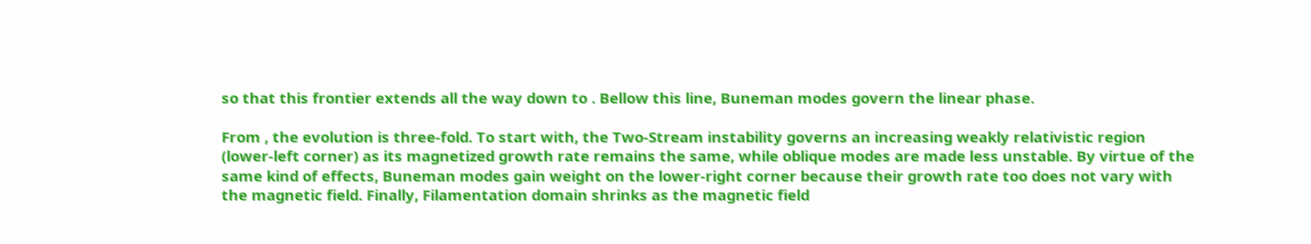so that this frontier extends all the way down to . Bellow this line, Buneman modes govern the linear phase.

From , the evolution is three-fold. To start with, the Two-Stream instability governs an increasing weakly relativistic region (lower-left corner) as its magnetized growth rate remains the same, while oblique modes are made less unstable. By virtue of the same kind of effects, Buneman modes gain weight on the lower-right corner because their growth rate too does not vary with the magnetic field. Finally, Filamentation domain shrinks as the magnetic field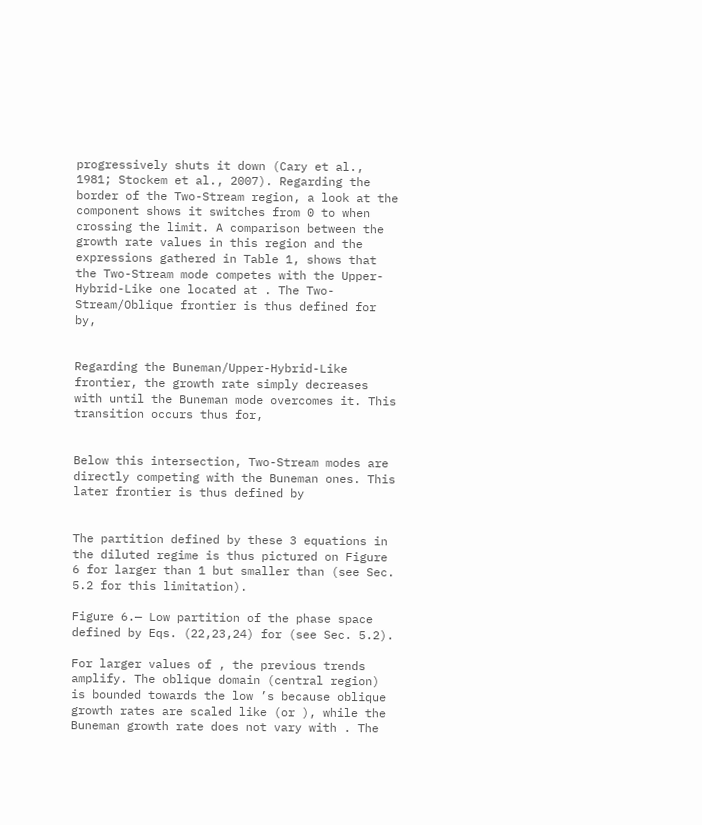progressively shuts it down (Cary et al., 1981; Stockem et al., 2007). Regarding the border of the Two-Stream region, a look at the component shows it switches from 0 to when crossing the limit. A comparison between the growth rate values in this region and the expressions gathered in Table 1, shows that the Two-Stream mode competes with the Upper-Hybrid-Like one located at . The Two-Stream/Oblique frontier is thus defined for by,


Regarding the Buneman/Upper-Hybrid-Like frontier, the growth rate simply decreases with until the Buneman mode overcomes it. This transition occurs thus for,


Below this intersection, Two-Stream modes are directly competing with the Buneman ones. This later frontier is thus defined by


The partition defined by these 3 equations in the diluted regime is thus pictured on Figure 6 for larger than 1 but smaller than (see Sec. 5.2 for this limitation).

Figure 6.— Low partition of the phase space defined by Eqs. (22,23,24) for (see Sec. 5.2).

For larger values of , the previous trends amplify. The oblique domain (central region) is bounded towards the low ’s because oblique growth rates are scaled like (or ), while the Buneman growth rate does not vary with . The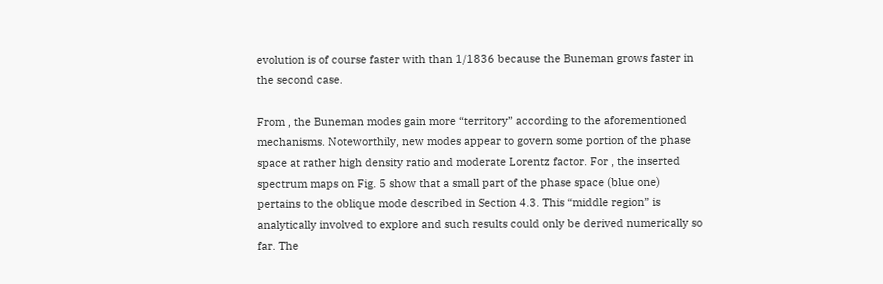evolution is of course faster with than 1/1836 because the Buneman grows faster in the second case.

From , the Buneman modes gain more “territory” according to the aforementioned mechanisms. Noteworthily, new modes appear to govern some portion of the phase space at rather high density ratio and moderate Lorentz factor. For , the inserted spectrum maps on Fig. 5 show that a small part of the phase space (blue one) pertains to the oblique mode described in Section 4.3. This “middle region” is analytically involved to explore and such results could only be derived numerically so far. The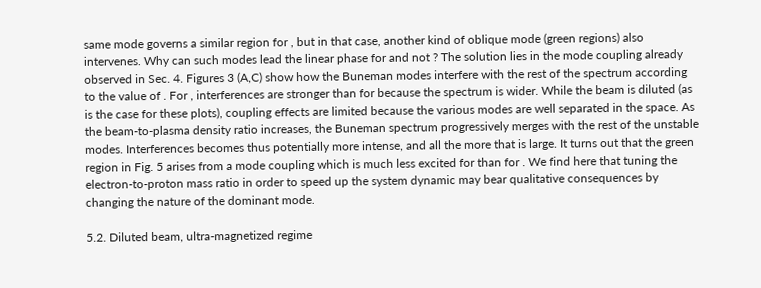same mode governs a similar region for , but in that case, another kind of oblique mode (green regions) also intervenes. Why can such modes lead the linear phase for and not ? The solution lies in the mode coupling already observed in Sec. 4. Figures 3 (A,C) show how the Buneman modes interfere with the rest of the spectrum according to the value of . For , interferences are stronger than for because the spectrum is wider. While the beam is diluted (as is the case for these plots), coupling effects are limited because the various modes are well separated in the space. As the beam-to-plasma density ratio increases, the Buneman spectrum progressively merges with the rest of the unstable modes. Interferences becomes thus potentially more intense, and all the more that is large. It turns out that the green region in Fig. 5 arises from a mode coupling which is much less excited for than for . We find here that tuning the electron-to-proton mass ratio in order to speed up the system dynamic may bear qualitative consequences by changing the nature of the dominant mode.

5.2. Diluted beam, ultra-magnetized regime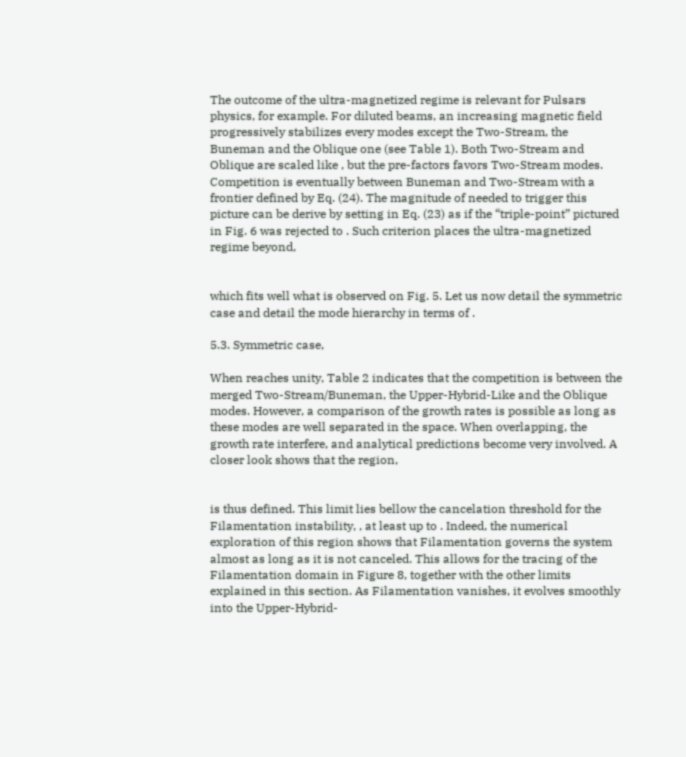The outcome of the ultra-magnetized regime is relevant for Pulsars physics, for example. For diluted beams, an increasing magnetic field progressively stabilizes every modes except the Two-Stream, the Buneman and the Oblique one (see Table 1). Both Two-Stream and Oblique are scaled like , but the pre-factors favors Two-Stream modes. Competition is eventually between Buneman and Two-Stream with a frontier defined by Eq. (24). The magnitude of needed to trigger this picture can be derive by setting in Eq. (23) as if the “triple-point” pictured in Fig. 6 was rejected to . Such criterion places the ultra-magnetized regime beyond,


which fits well what is observed on Fig. 5. Let us now detail the symmetric case and detail the mode hierarchy in terms of .

5.3. Symmetric case,

When reaches unity, Table 2 indicates that the competition is between the merged Two-Stream/Buneman, the Upper-Hybrid-Like and the Oblique modes. However, a comparison of the growth rates is possible as long as these modes are well separated in the space. When overlapping, the growth rate interfere, and analytical predictions become very involved. A closer look shows that the region,


is thus defined. This limit lies bellow the cancelation threshold for the Filamentation instability, , at least up to . Indeed, the numerical exploration of this region shows that Filamentation governs the system almost as long as it is not canceled. This allows for the tracing of the Filamentation domain in Figure 8, together with the other limits explained in this section. As Filamentation vanishes, it evolves smoothly into the Upper-Hybrid-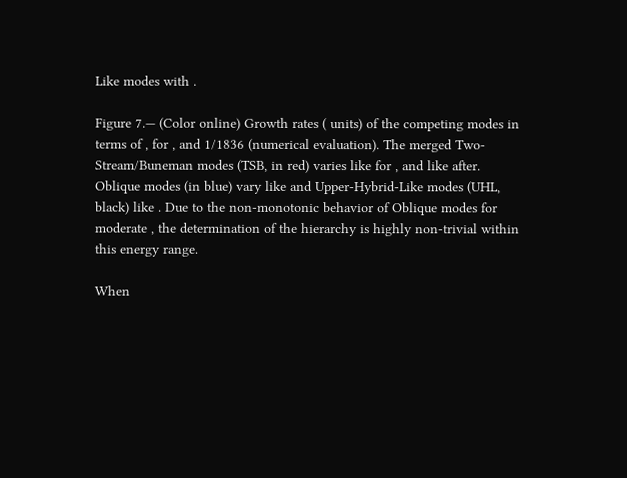Like modes with .

Figure 7.— (Color online) Growth rates ( units) of the competing modes in terms of , for , and 1/1836 (numerical evaluation). The merged Two-Stream/Buneman modes (TSB, in red) varies like for , and like after. Oblique modes (in blue) vary like and Upper-Hybrid-Like modes (UHL, black) like . Due to the non-monotonic behavior of Oblique modes for moderate , the determination of the hierarchy is highly non-trivial within this energy range.

When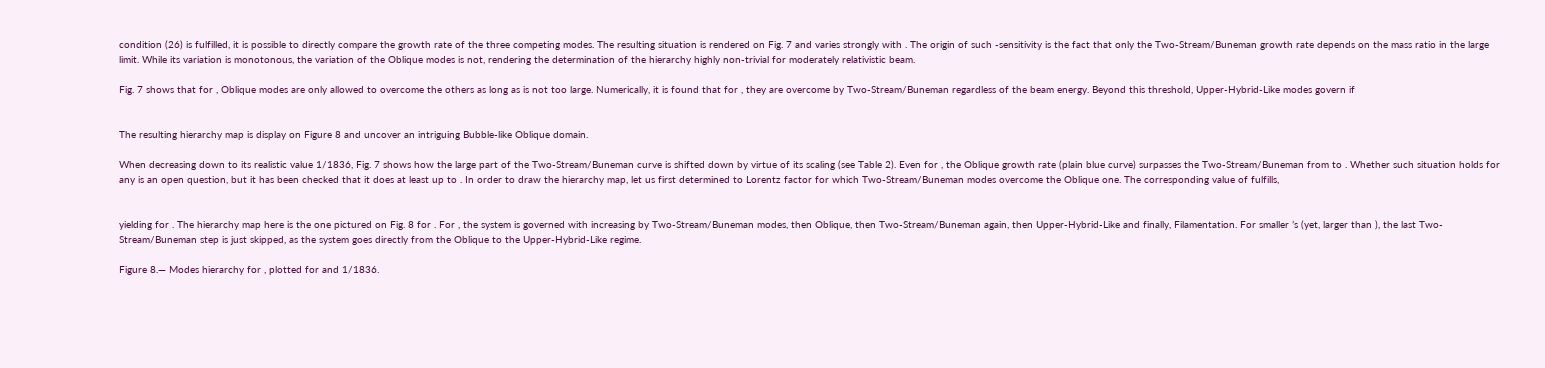condition (26) is fulfilled, it is possible to directly compare the growth rate of the three competing modes. The resulting situation is rendered on Fig. 7 and varies strongly with . The origin of such -sensitivity is the fact that only the Two-Stream/Buneman growth rate depends on the mass ratio in the large limit. While its variation is monotonous, the variation of the Oblique modes is not, rendering the determination of the hierarchy highly non-trivial for moderately relativistic beam.

Fig. 7 shows that for , Oblique modes are only allowed to overcome the others as long as is not too large. Numerically, it is found that for , they are overcome by Two-Stream/Buneman regardless of the beam energy. Beyond this threshold, Upper-Hybrid-Like modes govern if


The resulting hierarchy map is display on Figure 8 and uncover an intriguing Bubble-like Oblique domain.

When decreasing down to its realistic value 1/1836, Fig. 7 shows how the large part of the Two-Stream/Buneman curve is shifted down by virtue of its scaling (see Table 2). Even for , the Oblique growth rate (plain blue curve) surpasses the Two-Stream/Buneman from to . Whether such situation holds for any is an open question, but it has been checked that it does at least up to . In order to draw the hierarchy map, let us first determined to Lorentz factor for which Two-Stream/Buneman modes overcome the Oblique one. The corresponding value of fulfills,


yielding for . The hierarchy map here is the one pictured on Fig. 8 for . For , the system is governed with increasing by Two-Stream/Buneman modes, then Oblique, then Two-Stream/Buneman again, then Upper-Hybrid-Like and finally, Filamentation. For smaller ’s (yet, larger than ), the last Two-Stream/Buneman step is just skipped, as the system goes directly from the Oblique to the Upper-Hybrid-Like regime.

Figure 8.— Modes hierarchy for , plotted for and 1/1836.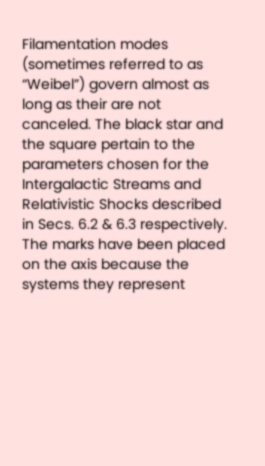Filamentation modes (sometimes referred to as “Weibel”) govern almost as long as their are not canceled. The black star and the square pertain to the parameters chosen for the Intergalactic Streams and Relativistic Shocks described in Secs. 6.2 & 6.3 respectively. The marks have been placed on the axis because the systems they represent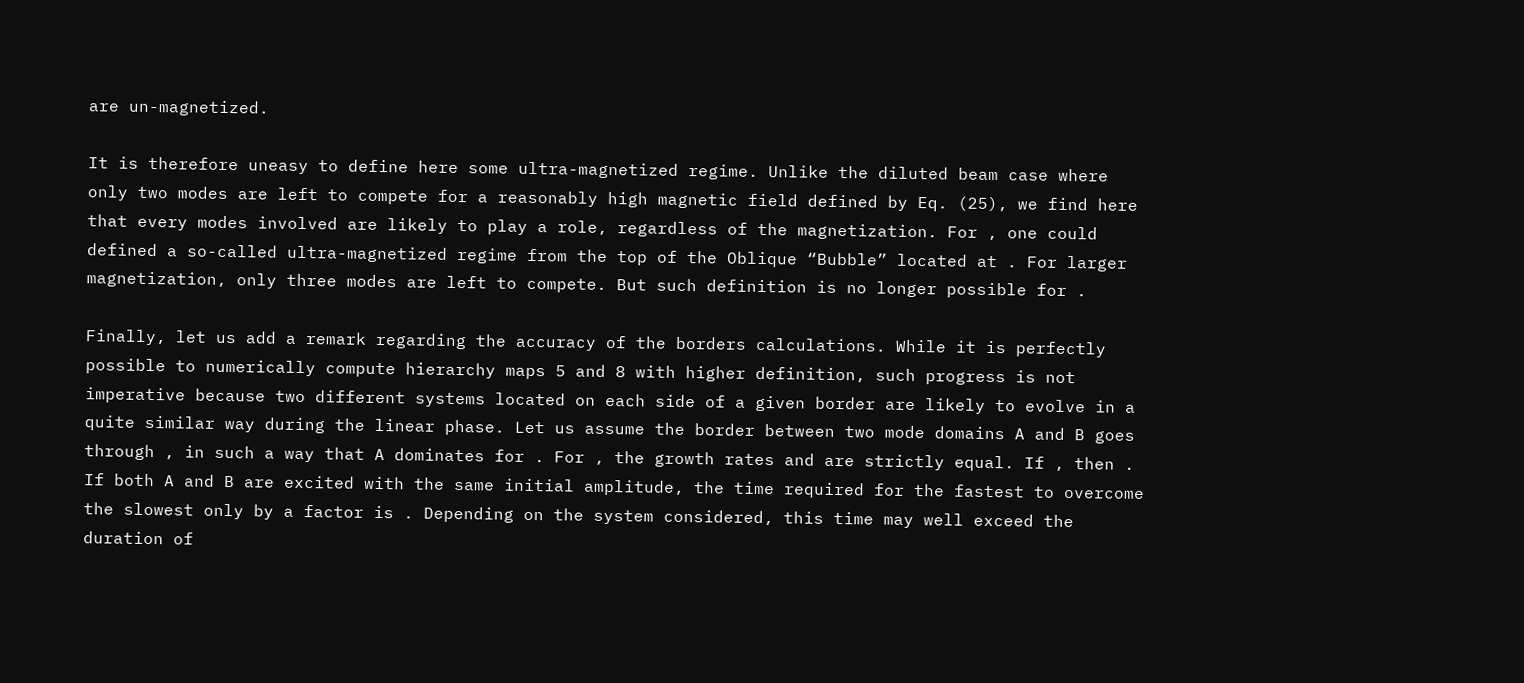are un-magnetized.

It is therefore uneasy to define here some ultra-magnetized regime. Unlike the diluted beam case where only two modes are left to compete for a reasonably high magnetic field defined by Eq. (25), we find here that every modes involved are likely to play a role, regardless of the magnetization. For , one could defined a so-called ultra-magnetized regime from the top of the Oblique “Bubble” located at . For larger magnetization, only three modes are left to compete. But such definition is no longer possible for .

Finally, let us add a remark regarding the accuracy of the borders calculations. While it is perfectly possible to numerically compute hierarchy maps 5 and 8 with higher definition, such progress is not imperative because two different systems located on each side of a given border are likely to evolve in a quite similar way during the linear phase. Let us assume the border between two mode domains A and B goes through , in such a way that A dominates for . For , the growth rates and are strictly equal. If , then . If both A and B are excited with the same initial amplitude, the time required for the fastest to overcome the slowest only by a factor is . Depending on the system considered, this time may well exceed the duration of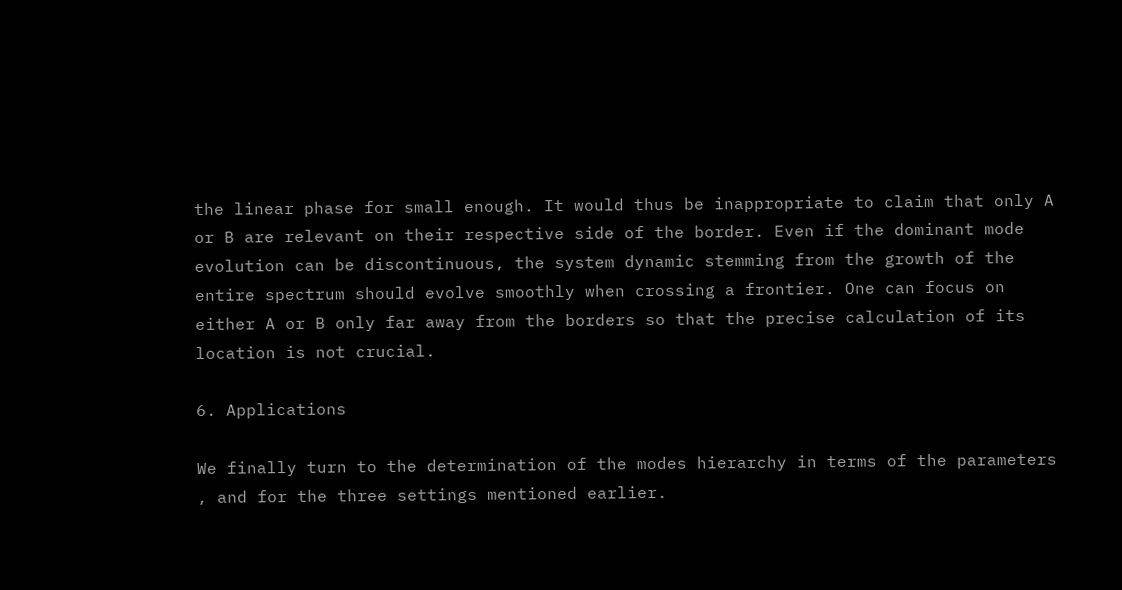the linear phase for small enough. It would thus be inappropriate to claim that only A or B are relevant on their respective side of the border. Even if the dominant mode evolution can be discontinuous, the system dynamic stemming from the growth of the entire spectrum should evolve smoothly when crossing a frontier. One can focus on either A or B only far away from the borders so that the precise calculation of its location is not crucial.

6. Applications

We finally turn to the determination of the modes hierarchy in terms of the parameters , and for the three settings mentioned earlier.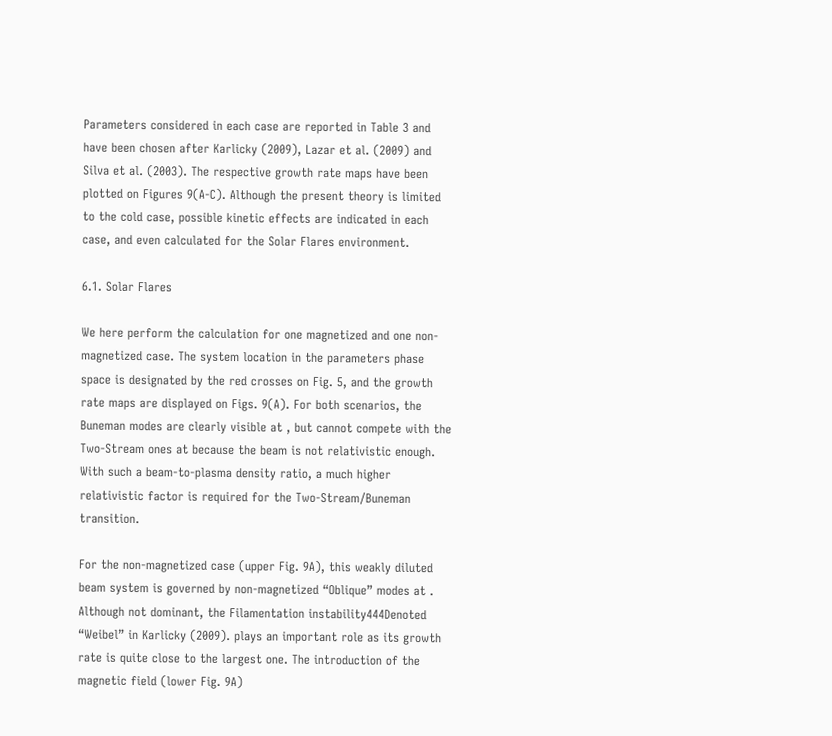Parameters considered in each case are reported in Table 3 and have been chosen after Karlicky (2009), Lazar et al. (2009) and Silva et al. (2003). The respective growth rate maps have been plotted on Figures 9(A-C). Although the present theory is limited to the cold case, possible kinetic effects are indicated in each case, and even calculated for the Solar Flares environment.

6.1. Solar Flares

We here perform the calculation for one magnetized and one non-magnetized case. The system location in the parameters phase space is designated by the red crosses on Fig. 5, and the growth rate maps are displayed on Figs. 9(A). For both scenarios, the Buneman modes are clearly visible at , but cannot compete with the Two-Stream ones at because the beam is not relativistic enough. With such a beam-to-plasma density ratio, a much higher relativistic factor is required for the Two-Stream/Buneman transition.

For the non-magnetized case (upper Fig. 9A), this weakly diluted beam system is governed by non-magnetized “Oblique” modes at . Although not dominant, the Filamentation instability444Denoted “Weibel” in Karlicky (2009). plays an important role as its growth rate is quite close to the largest one. The introduction of the magnetic field (lower Fig. 9A)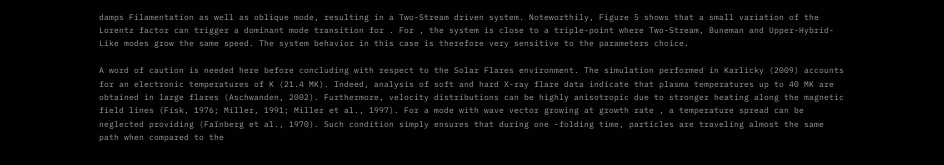damps Filamentation as well as oblique mode, resulting in a Two-Stream driven system. Noteworthily, Figure 5 shows that a small variation of the Lorentz factor can trigger a dominant mode transition for . For , the system is close to a triple-point where Two-Stream, Buneman and Upper-Hybrid-Like modes grow the same speed. The system behavior in this case is therefore very sensitive to the parameters choice.

A word of caution is needed here before concluding with respect to the Solar Flares environment. The simulation performed in Karlicky (2009) accounts for an electronic temperatures of K (21.4 MK). Indeed, analysis of soft and hard X-ray flare data indicate that plasma temperatures up to 40 MK are obtained in large flares (Aschwanden, 2002). Furthermore, velocity distributions can be highly anisotropic due to stronger heating along the magnetic field lines (Fisk, 1976; Miller, 1991; Miller et al., 1997). For a mode with wave vector growing at growth rate , a temperature spread can be neglected providing (Faĭnberg et al., 1970). Such condition simply ensures that during one -folding time, particles are traveling almost the same path when compared to the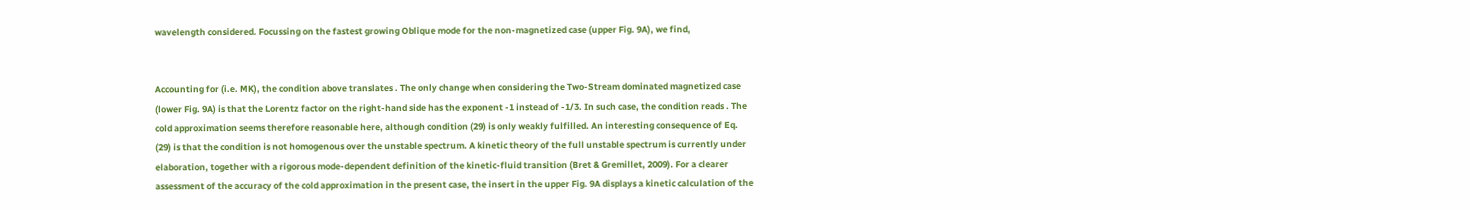wavelength considered. Focussing on the fastest growing Oblique mode for the non-magnetized case (upper Fig. 9A), we find,


Accounting for (i.e. MK), the condition above translates . The only change when considering the Two-Stream dominated magnetized case (lower Fig. 9A) is that the Lorentz factor on the right-hand side has the exponent -1 instead of -1/3. In such case, the condition reads . The cold approximation seems therefore reasonable here, although condition (29) is only weakly fulfilled. An interesting consequence of Eq. (29) is that the condition is not homogenous over the unstable spectrum. A kinetic theory of the full unstable spectrum is currently under elaboration, together with a rigorous mode-dependent definition of the kinetic-fluid transition (Bret & Gremillet, 2009). For a clearer assessment of the accuracy of the cold approximation in the present case, the insert in the upper Fig. 9A displays a kinetic calculation of the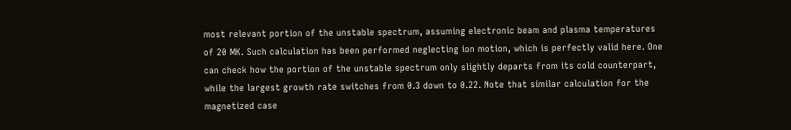most relevant portion of the unstable spectrum, assuming electronic beam and plasma temperatures of 20 MK. Such calculation has been performed neglecting ion motion, which is perfectly valid here. One can check how the portion of the unstable spectrum only slightly departs from its cold counterpart, while the largest growth rate switches from 0.3 down to 0.22. Note that similar calculation for the magnetized case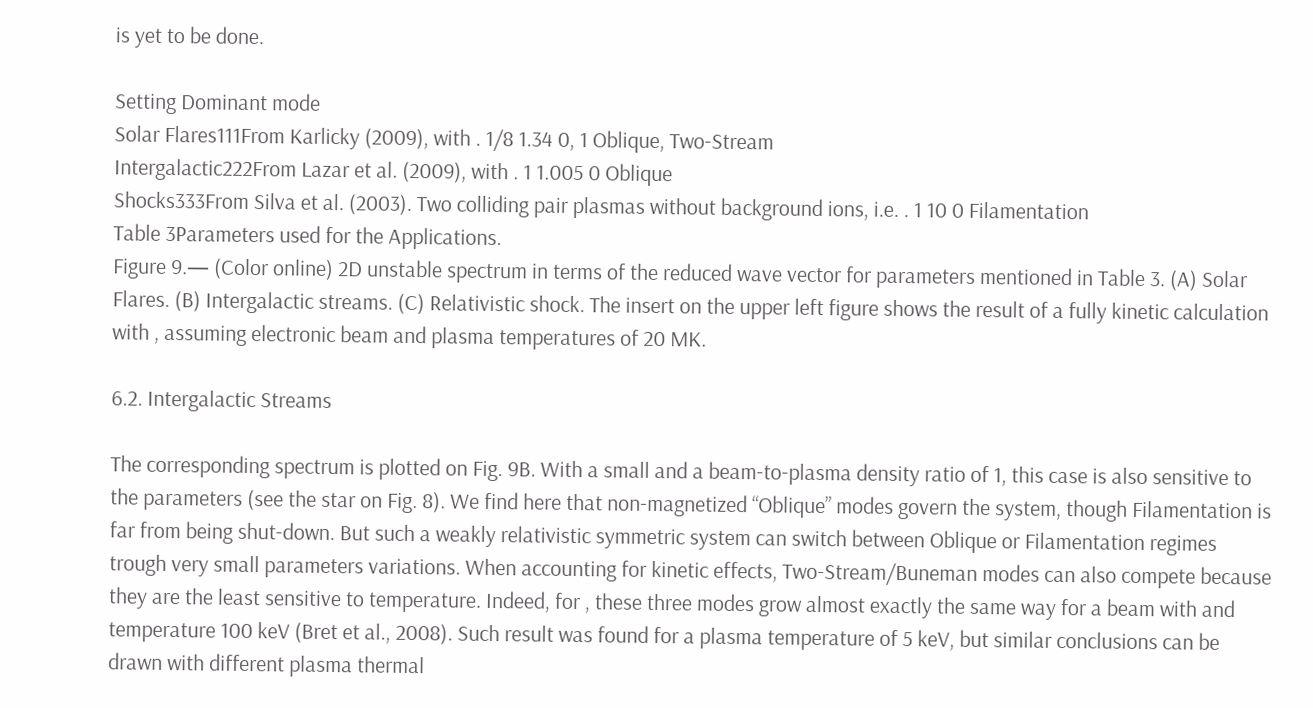is yet to be done.

Setting Dominant mode
Solar Flares111From Karlicky (2009), with . 1/8 1.34 0, 1 Oblique, Two-Stream
Intergalactic222From Lazar et al. (2009), with . 1 1.005 0 Oblique
Shocks333From Silva et al. (2003). Two colliding pair plasmas without background ions, i.e. . 1 10 0 Filamentation
Table 3Parameters used for the Applications.
Figure 9.— (Color online) 2D unstable spectrum in terms of the reduced wave vector for parameters mentioned in Table 3. (A) Solar Flares. (B) Intergalactic streams. (C) Relativistic shock. The insert on the upper left figure shows the result of a fully kinetic calculation with , assuming electronic beam and plasma temperatures of 20 MK.

6.2. Intergalactic Streams

The corresponding spectrum is plotted on Fig. 9B. With a small and a beam-to-plasma density ratio of 1, this case is also sensitive to the parameters (see the star on Fig. 8). We find here that non-magnetized “Oblique” modes govern the system, though Filamentation is far from being shut-down. But such a weakly relativistic symmetric system can switch between Oblique or Filamentation regimes trough very small parameters variations. When accounting for kinetic effects, Two-Stream/Buneman modes can also compete because they are the least sensitive to temperature. Indeed, for , these three modes grow almost exactly the same way for a beam with and temperature 100 keV (Bret et al., 2008). Such result was found for a plasma temperature of 5 keV, but similar conclusions can be drawn with different plasma thermal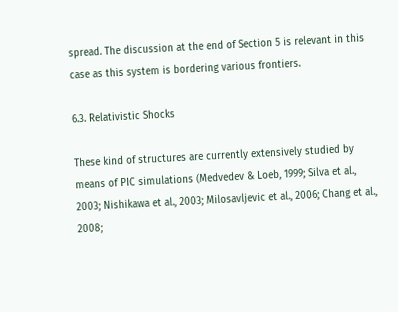spread. The discussion at the end of Section 5 is relevant in this case as this system is bordering various frontiers.

6.3. Relativistic Shocks

These kind of structures are currently extensively studied by means of PIC simulations (Medvedev & Loeb, 1999; Silva et al., 2003; Nishikawa et al., 2003; Milosavljevic et al., 2006; Chang et al., 2008;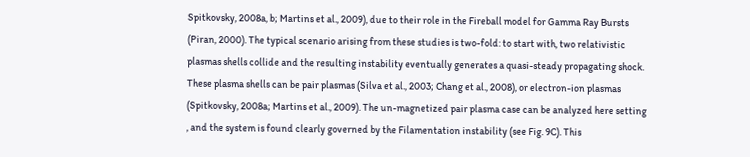Spitkovsky, 2008a, b; Martins et al., 2009), due to their role in the Fireball model for Gamma Ray Bursts (Piran, 2000). The typical scenario arising from these studies is two-fold: to start with, two relativistic plasmas shells collide and the resulting instability eventually generates a quasi-steady propagating shock. These plasma shells can be pair plasmas (Silva et al., 2003; Chang et al., 2008), or electron-ion plasmas (Spitkovsky, 2008a; Martins et al., 2009). The un-magnetized pair plasma case can be analyzed here setting , and the system is found clearly governed by the Filamentation instability (see Fig. 9C). This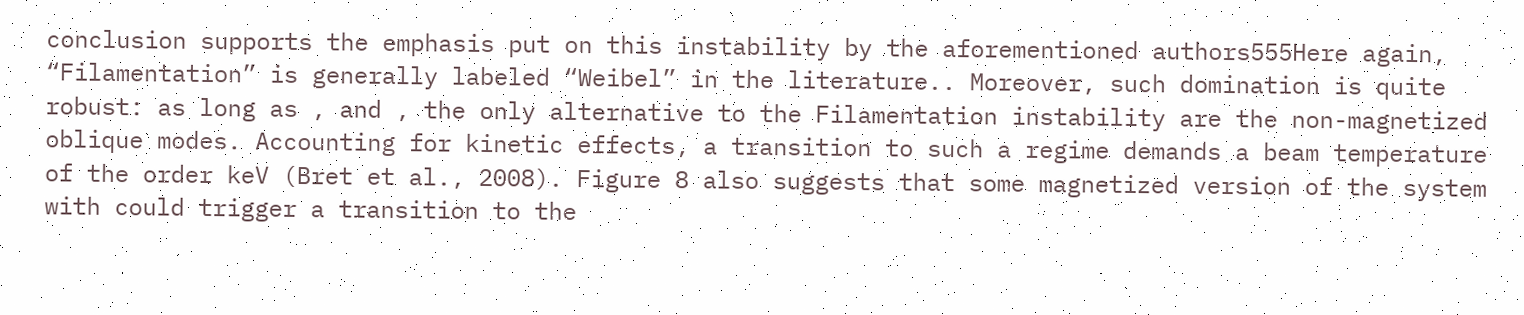conclusion supports the emphasis put on this instability by the aforementioned authors555Here again, “Filamentation” is generally labeled “Weibel” in the literature.. Moreover, such domination is quite robust: as long as , and , the only alternative to the Filamentation instability are the non-magnetized oblique modes. Accounting for kinetic effects, a transition to such a regime demands a beam temperature of the order keV (Bret et al., 2008). Figure 8 also suggests that some magnetized version of the system with could trigger a transition to the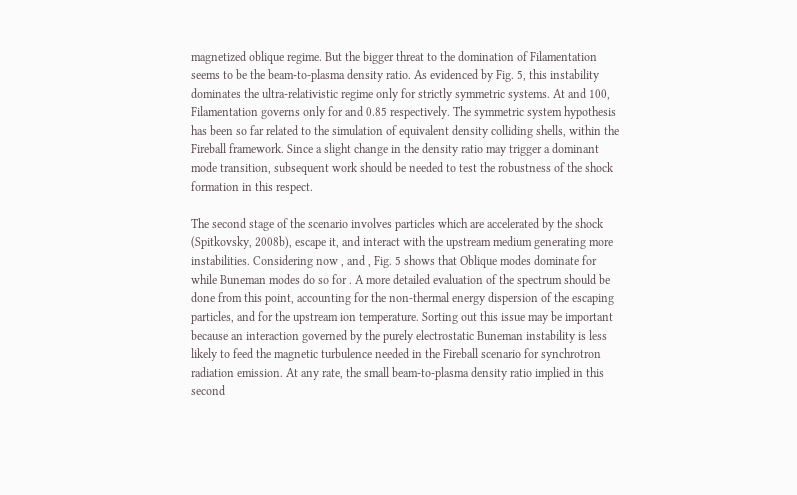magnetized oblique regime. But the bigger threat to the domination of Filamentation seems to be the beam-to-plasma density ratio. As evidenced by Fig. 5, this instability dominates the ultra-relativistic regime only for strictly symmetric systems. At and 100, Filamentation governs only for and 0.85 respectively. The symmetric system hypothesis has been so far related to the simulation of equivalent density colliding shells, within the Fireball framework. Since a slight change in the density ratio may trigger a dominant mode transition, subsequent work should be needed to test the robustness of the shock formation in this respect.

The second stage of the scenario involves particles which are accelerated by the shock (Spitkovsky, 2008b), escape it, and interact with the upstream medium generating more instabilities. Considering now , and , Fig. 5 shows that Oblique modes dominate for while Buneman modes do so for . A more detailed evaluation of the spectrum should be done from this point, accounting for the non-thermal energy dispersion of the escaping particles, and for the upstream ion temperature. Sorting out this issue may be important because an interaction governed by the purely electrostatic Buneman instability is less likely to feed the magnetic turbulence needed in the Fireball scenario for synchrotron radiation emission. At any rate, the small beam-to-plasma density ratio implied in this second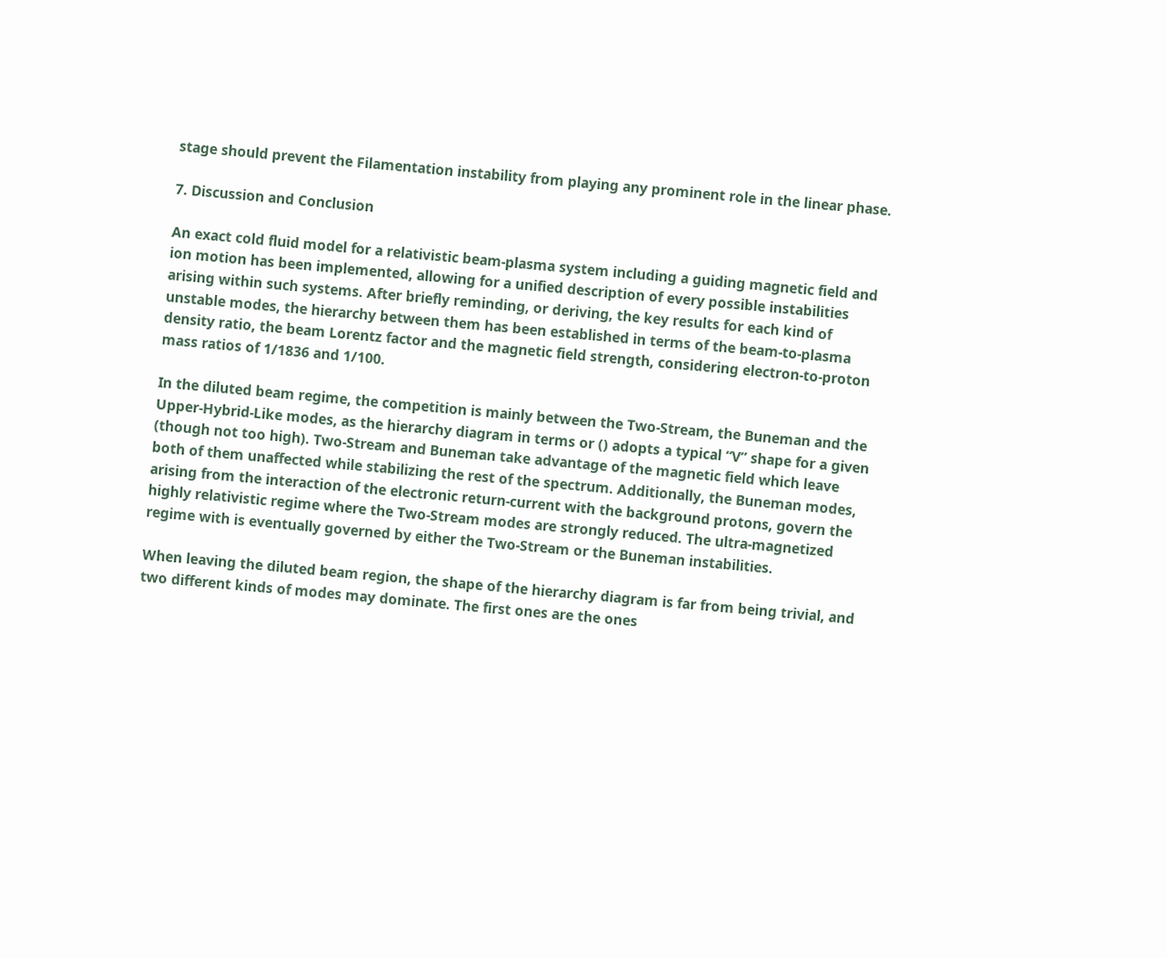stage should prevent the Filamentation instability from playing any prominent role in the linear phase.

7. Discussion and Conclusion

An exact cold fluid model for a relativistic beam-plasma system including a guiding magnetic field and ion motion has been implemented, allowing for a unified description of every possible instabilities arising within such systems. After briefly reminding, or deriving, the key results for each kind of unstable modes, the hierarchy between them has been established in terms of the beam-to-plasma density ratio, the beam Lorentz factor and the magnetic field strength, considering electron-to-proton mass ratios of 1/1836 and 1/100.

In the diluted beam regime, the competition is mainly between the Two-Stream, the Buneman and the Upper-Hybrid-Like modes, as the hierarchy diagram in terms or () adopts a typical “V” shape for a given (though not too high). Two-Stream and Buneman take advantage of the magnetic field which leave both of them unaffected while stabilizing the rest of the spectrum. Additionally, the Buneman modes, arising from the interaction of the electronic return-current with the background protons, govern the highly relativistic regime where the Two-Stream modes are strongly reduced. The ultra-magnetized regime with is eventually governed by either the Two-Stream or the Buneman instabilities.

When leaving the diluted beam region, the shape of the hierarchy diagram is far from being trivial, and two different kinds of modes may dominate. The first ones are the ones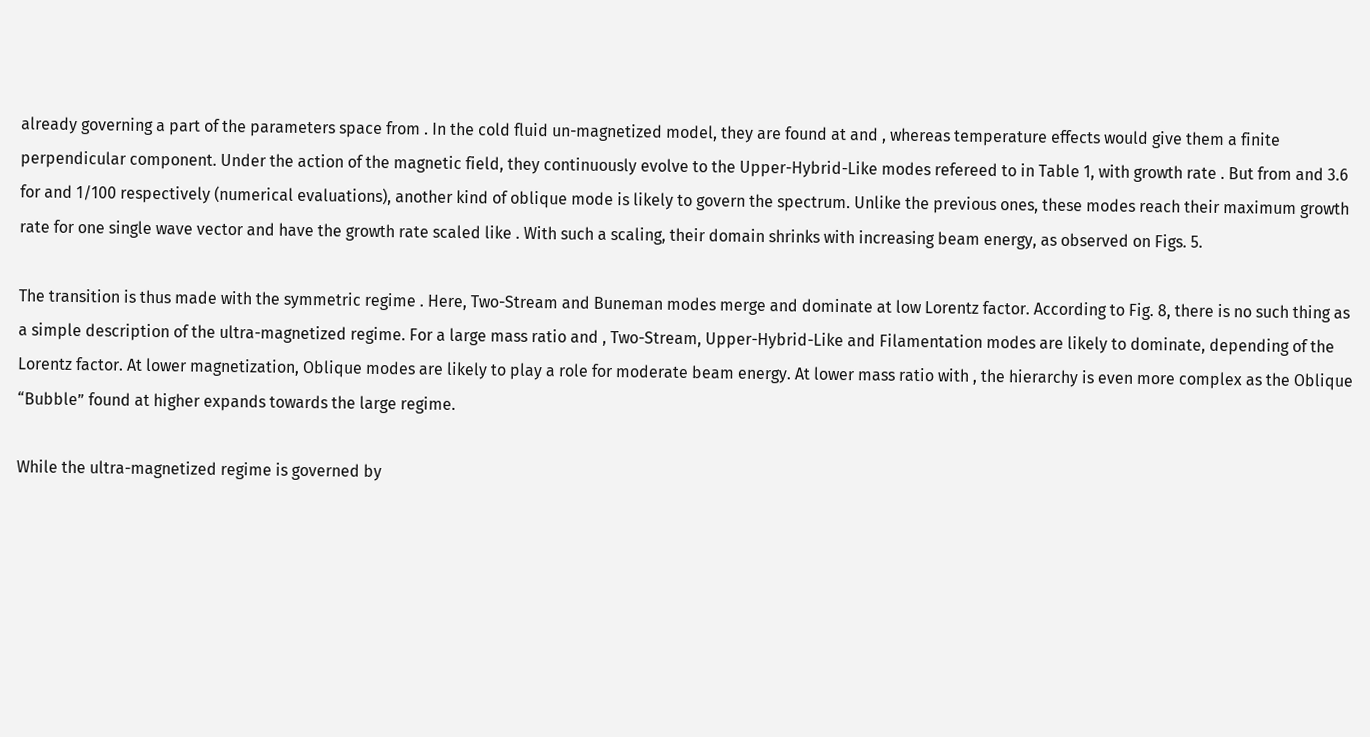already governing a part of the parameters space from . In the cold fluid un-magnetized model, they are found at and , whereas temperature effects would give them a finite perpendicular component. Under the action of the magnetic field, they continuously evolve to the Upper-Hybrid-Like modes refereed to in Table 1, with growth rate . But from and 3.6 for and 1/100 respectively (numerical evaluations), another kind of oblique mode is likely to govern the spectrum. Unlike the previous ones, these modes reach their maximum growth rate for one single wave vector and have the growth rate scaled like . With such a scaling, their domain shrinks with increasing beam energy, as observed on Figs. 5.

The transition is thus made with the symmetric regime . Here, Two-Stream and Buneman modes merge and dominate at low Lorentz factor. According to Fig. 8, there is no such thing as a simple description of the ultra-magnetized regime. For a large mass ratio and , Two-Stream, Upper-Hybrid-Like and Filamentation modes are likely to dominate, depending of the Lorentz factor. At lower magnetization, Oblique modes are likely to play a role for moderate beam energy. At lower mass ratio with , the hierarchy is even more complex as the Oblique “Bubble” found at higher expands towards the large regime.

While the ultra-magnetized regime is governed by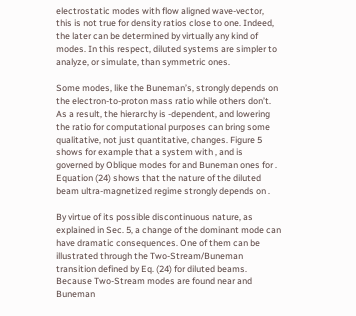electrostatic modes with flow aligned wave-vector, this is not true for density ratios close to one. Indeed, the later can be determined by virtually any kind of modes. In this respect, diluted systems are simpler to analyze, or simulate, than symmetric ones.

Some modes, like the Buneman’s, strongly depends on the electron-to-proton mass ratio while others don’t. As a result, the hierarchy is -dependent, and lowering the ratio for computational purposes can bring some qualitative, not just quantitative, changes. Figure 5 shows for example that a system with , and is governed by Oblique modes for and Buneman ones for . Equation (24) shows that the nature of the diluted beam ultra-magnetized regime strongly depends on .

By virtue of its possible discontinuous nature, as explained in Sec. 5, a change of the dominant mode can have dramatic consequences. One of them can be illustrated through the Two-Stream/Buneman transition defined by Eq. (24) for diluted beams. Because Two-Stream modes are found near and Buneman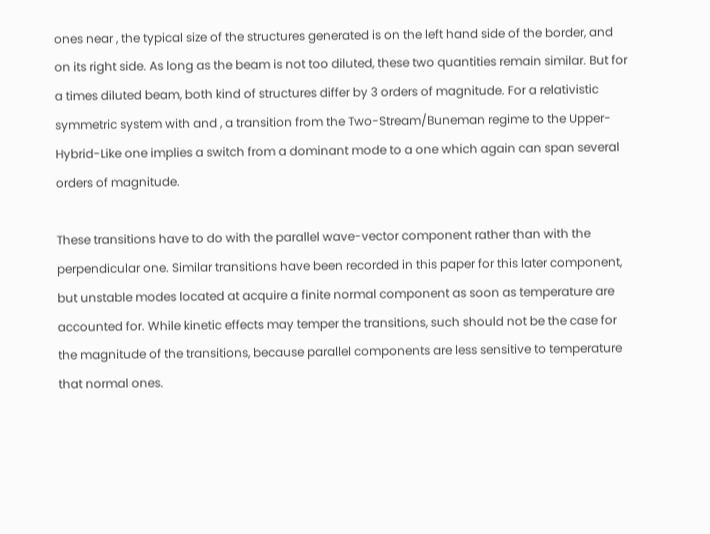ones near , the typical size of the structures generated is on the left hand side of the border, and on its right side. As long as the beam is not too diluted, these two quantities remain similar. But for a times diluted beam, both kind of structures differ by 3 orders of magnitude. For a relativistic symmetric system with and , a transition from the Two-Stream/Buneman regime to the Upper-Hybrid-Like one implies a switch from a dominant mode to a one which again can span several orders of magnitude.

These transitions have to do with the parallel wave-vector component rather than with the perpendicular one. Similar transitions have been recorded in this paper for this later component, but unstable modes located at acquire a finite normal component as soon as temperature are accounted for. While kinetic effects may temper the transitions, such should not be the case for the magnitude of the transitions, because parallel components are less sensitive to temperature that normal ones.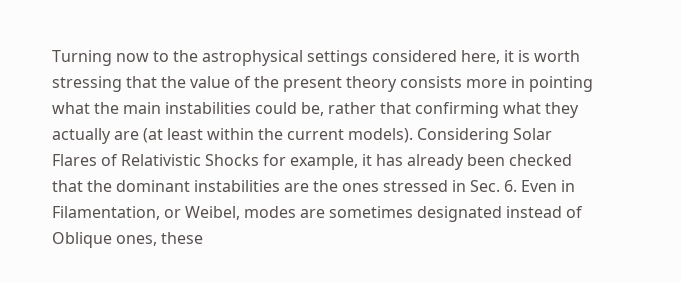Turning now to the astrophysical settings considered here, it is worth stressing that the value of the present theory consists more in pointing what the main instabilities could be, rather that confirming what they actually are (at least within the current models). Considering Solar Flares of Relativistic Shocks for example, it has already been checked that the dominant instabilities are the ones stressed in Sec. 6. Even in Filamentation, or Weibel, modes are sometimes designated instead of Oblique ones, these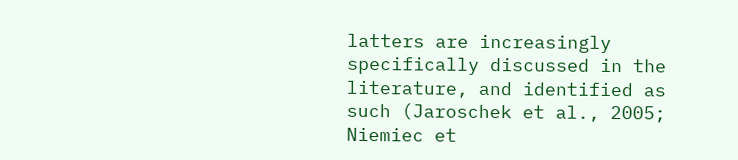latters are increasingly specifically discussed in the literature, and identified as such (Jaroschek et al., 2005; Niemiec et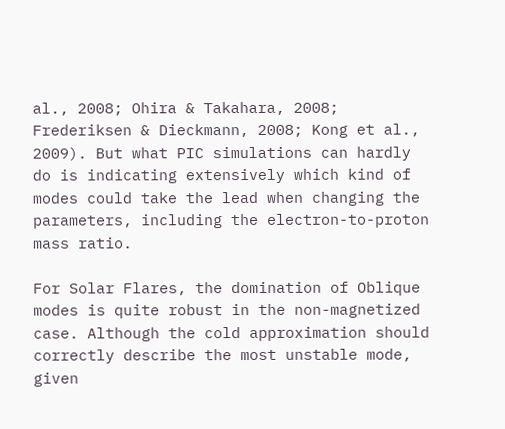al., 2008; Ohira & Takahara, 2008; Frederiksen & Dieckmann, 2008; Kong et al., 2009). But what PIC simulations can hardly do is indicating extensively which kind of modes could take the lead when changing the parameters, including the electron-to-proton mass ratio.

For Solar Flares, the domination of Oblique modes is quite robust in the non-magnetized case. Although the cold approximation should correctly describe the most unstable mode, given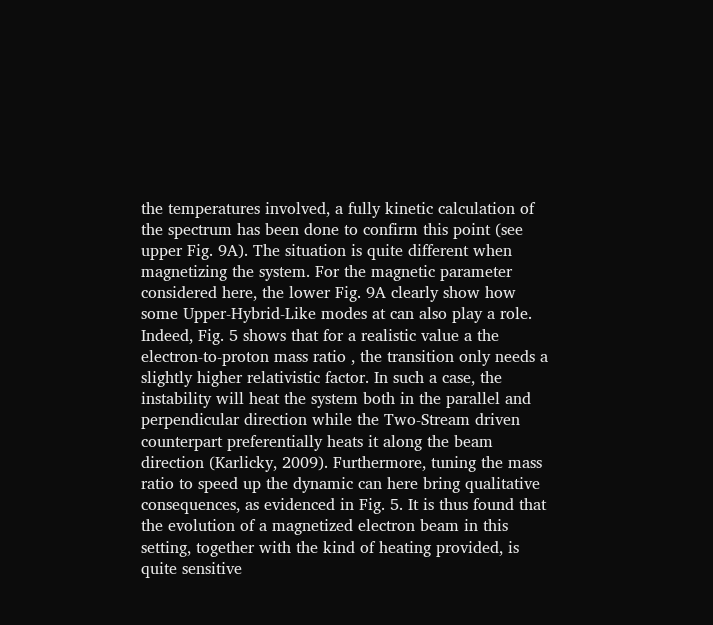the temperatures involved, a fully kinetic calculation of the spectrum has been done to confirm this point (see upper Fig. 9A). The situation is quite different when magnetizing the system. For the magnetic parameter considered here, the lower Fig. 9A clearly show how some Upper-Hybrid-Like modes at can also play a role. Indeed, Fig. 5 shows that for a realistic value a the electron-to-proton mass ratio , the transition only needs a slightly higher relativistic factor. In such a case, the instability will heat the system both in the parallel and perpendicular direction while the Two-Stream driven counterpart preferentially heats it along the beam direction (Karlicky, 2009). Furthermore, tuning the mass ratio to speed up the dynamic can here bring qualitative consequences, as evidenced in Fig. 5. It is thus found that the evolution of a magnetized electron beam in this setting, together with the kind of heating provided, is quite sensitive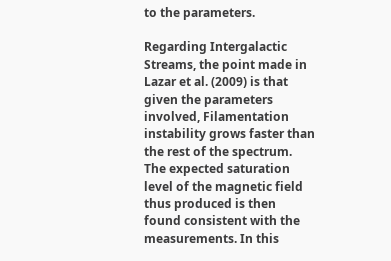to the parameters.

Regarding Intergalactic Streams, the point made in Lazar et al. (2009) is that given the parameters involved, Filamentation instability grows faster than the rest of the spectrum. The expected saturation level of the magnetic field thus produced is then found consistent with the measurements. In this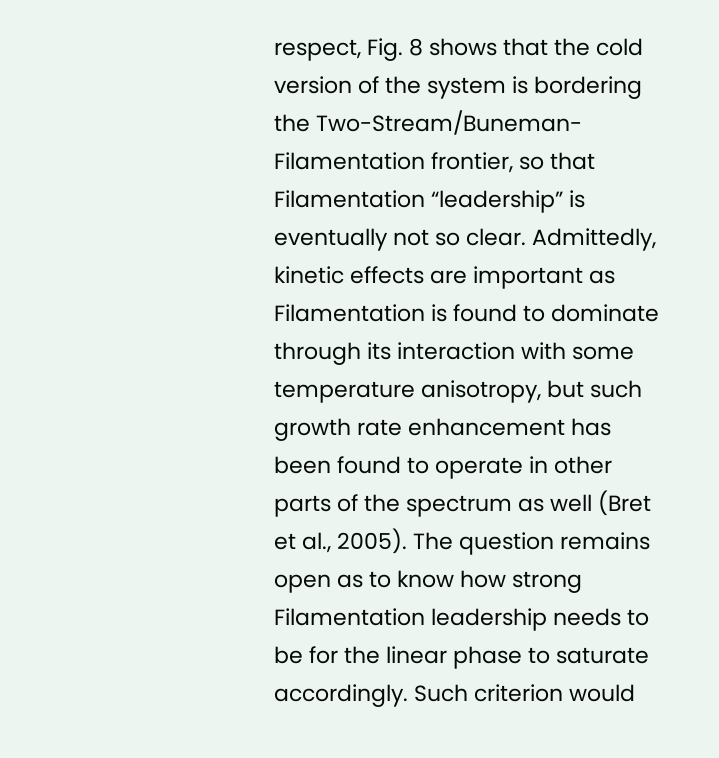respect, Fig. 8 shows that the cold version of the system is bordering the Two-Stream/Buneman-Filamentation frontier, so that Filamentation “leadership” is eventually not so clear. Admittedly, kinetic effects are important as Filamentation is found to dominate through its interaction with some temperature anisotropy, but such growth rate enhancement has been found to operate in other parts of the spectrum as well (Bret et al., 2005). The question remains open as to know how strong Filamentation leadership needs to be for the linear phase to saturate accordingly. Such criterion would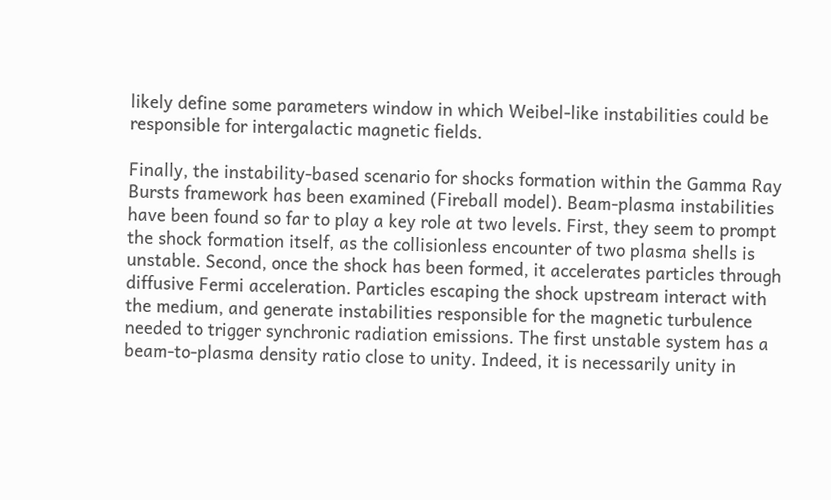likely define some parameters window in which Weibel-like instabilities could be responsible for intergalactic magnetic fields.

Finally, the instability-based scenario for shocks formation within the Gamma Ray Bursts framework has been examined (Fireball model). Beam-plasma instabilities have been found so far to play a key role at two levels. First, they seem to prompt the shock formation itself, as the collisionless encounter of two plasma shells is unstable. Second, once the shock has been formed, it accelerates particles through diffusive Fermi acceleration. Particles escaping the shock upstream interact with the medium, and generate instabilities responsible for the magnetic turbulence needed to trigger synchronic radiation emissions. The first unstable system has a beam-to-plasma density ratio close to unity. Indeed, it is necessarily unity in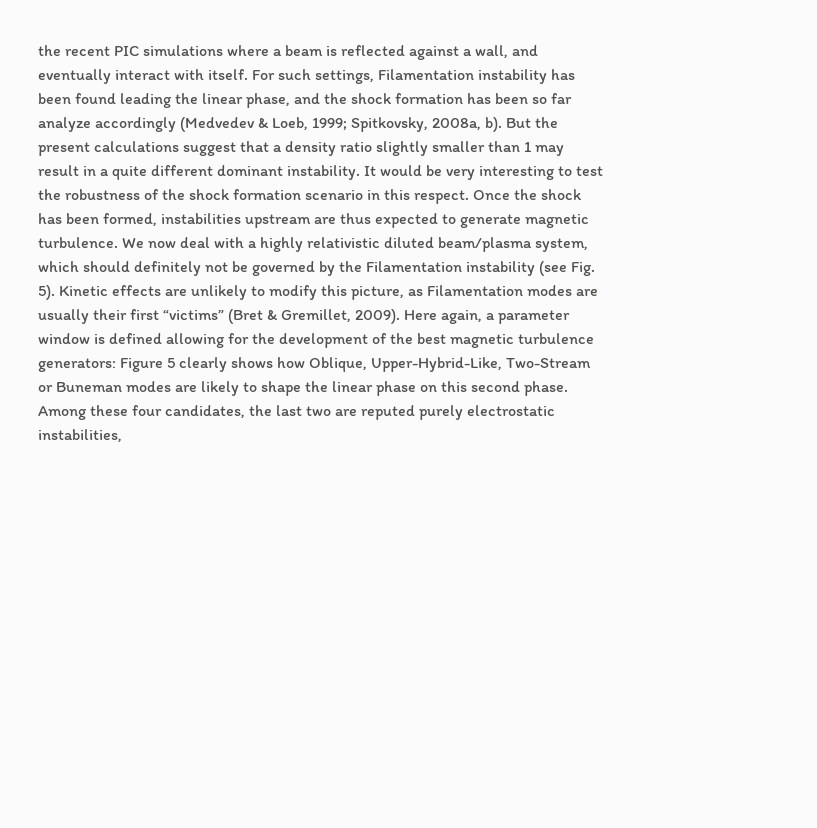the recent PIC simulations where a beam is reflected against a wall, and eventually interact with itself. For such settings, Filamentation instability has been found leading the linear phase, and the shock formation has been so far analyze accordingly (Medvedev & Loeb, 1999; Spitkovsky, 2008a, b). But the present calculations suggest that a density ratio slightly smaller than 1 may result in a quite different dominant instability. It would be very interesting to test the robustness of the shock formation scenario in this respect. Once the shock has been formed, instabilities upstream are thus expected to generate magnetic turbulence. We now deal with a highly relativistic diluted beam/plasma system, which should definitely not be governed by the Filamentation instability (see Fig. 5). Kinetic effects are unlikely to modify this picture, as Filamentation modes are usually their first “victims” (Bret & Gremillet, 2009). Here again, a parameter window is defined allowing for the development of the best magnetic turbulence generators: Figure 5 clearly shows how Oblique, Upper-Hybrid-Like, Two-Stream or Buneman modes are likely to shape the linear phase on this second phase. Among these four candidates, the last two are reputed purely electrostatic instabilities,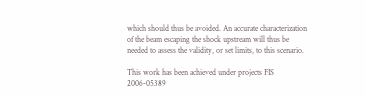which should thus be avoided. An accurate characterization of the beam escaping the shock upstream will thus be needed to assess the validity, or set limits, to this scenario.

This work has been achieved under projects FIS 2006-05389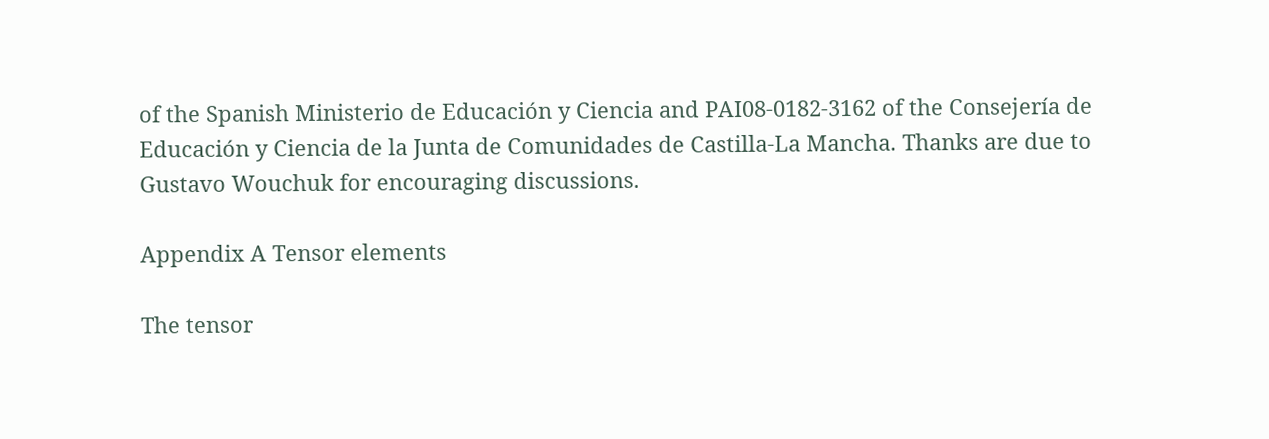of the Spanish Ministerio de Educación y Ciencia and PAI08-0182-3162 of the Consejería de Educación y Ciencia de la Junta de Comunidades de Castilla-La Mancha. Thanks are due to Gustavo Wouchuk for encouraging discussions.

Appendix A Tensor elements

The tensor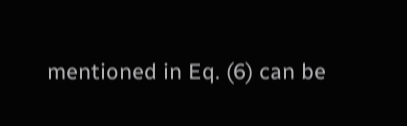mentioned in Eq. (6) can be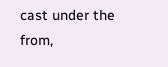cast under the from,